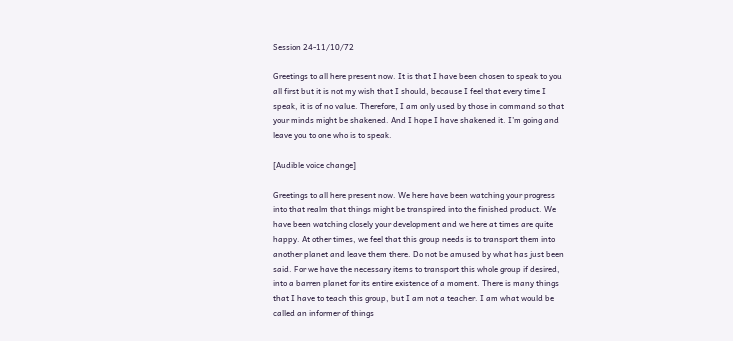Session 24-11/10/72

Greetings to all here present now. It is that I have been chosen to speak to you all first but it is not my wish that I should, because I feel that every time I speak, it is of no value. Therefore, I am only used by those in command so that your minds might be shakened. And I hope I have shakened it. I’m going and leave you to one who is to speak.

[Audible voice change]

Greetings to all here present now. We here have been watching your progress into that realm that things might be transpired into the finished product. We have been watching closely your development and we here at times are quite happy. At other times, we feel that this group needs is to transport them into another planet and leave them there. Do not be amused by what has just been said. For we have the necessary items to transport this whole group if desired, into a barren planet for its entire existence of a moment. There is many things that I have to teach this group, but I am not a teacher. I am what would be called an informer of things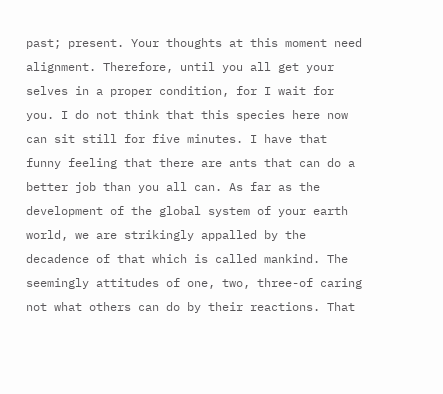past; present. Your thoughts at this moment need alignment. Therefore, until you all get your selves in a proper condition, for I wait for you. I do not think that this species here now can sit still for five minutes. I have that funny feeling that there are ants that can do a better job than you all can. As far as the development of the global system of your earth world, we are strikingly appalled by the decadence of that which is called mankind. The seemingly attitudes of one, two, three-of caring not what others can do by their reactions. That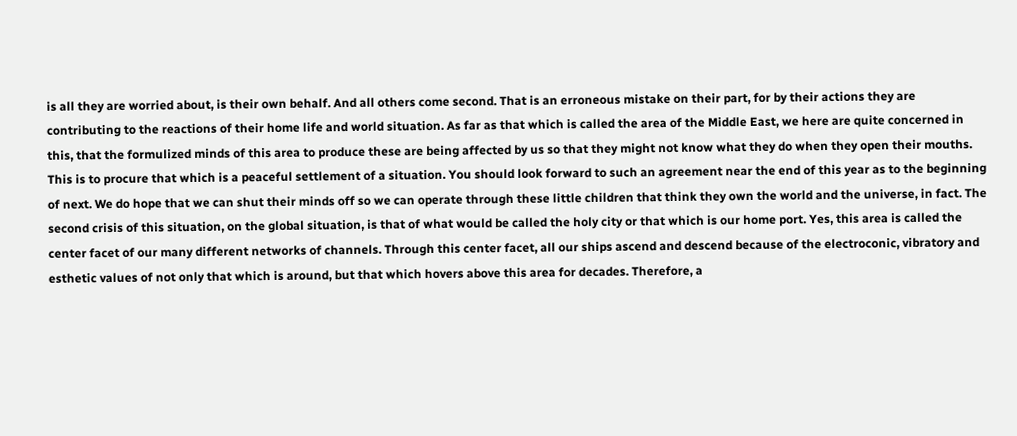is all they are worried about, is their own behalf. And all others come second. That is an erroneous mistake on their part, for by their actions they are contributing to the reactions of their home life and world situation. As far as that which is called the area of the Middle East, we here are quite concerned in this, that the formulized minds of this area to produce these are being affected by us so that they might not know what they do when they open their mouths. This is to procure that which is a peaceful settlement of a situation. You should look forward to such an agreement near the end of this year as to the beginning of next. We do hope that we can shut their minds off so we can operate through these little children that think they own the world and the universe, in fact. The second crisis of this situation, on the global situation, is that of what would be called the holy city or that which is our home port. Yes, this area is called the center facet of our many different networks of channels. Through this center facet, all our ships ascend and descend because of the electroconic, vibratory and esthetic values of not only that which is around, but that which hovers above this area for decades. Therefore, a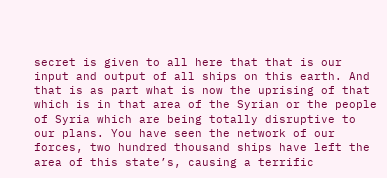secret is given to all here that that is our input and output of all ships on this earth. And that is as part what is now the uprising of that which is in that area of the Syrian or the people of Syria which are being totally disruptive to our plans. You have seen the network of our forces, two hundred thousand ships have left the area of this state’s, causing a terrific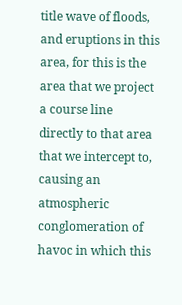title wave of floods, and eruptions in this area, for this is the area that we project a course line directly to that area that we intercept to, causing an atmospheric conglomeration of havoc in which this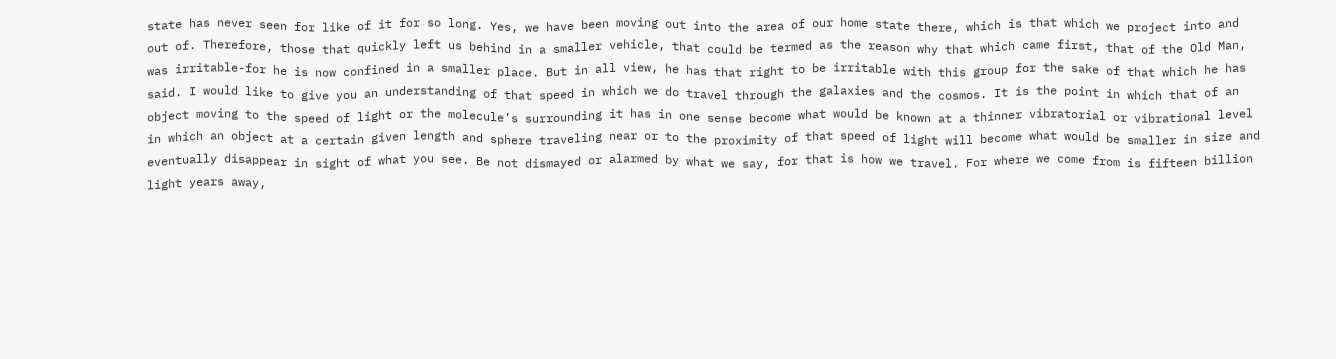state has never seen for like of it for so long. Yes, we have been moving out into the area of our home state there, which is that which we project into and out of. Therefore, those that quickly left us behind in a smaller vehicle, that could be termed as the reason why that which came first, that of the Old Man, was irritable-for he is now confined in a smaller place. But in all view, he has that right to be irritable with this group for the sake of that which he has said. I would like to give you an understanding of that speed in which we do travel through the galaxies and the cosmos. It is the point in which that of an object moving to the speed of light or the molecule’s surrounding it has in one sense become what would be known at a thinner vibratorial or vibrational level in which an object at a certain given length and sphere traveling near or to the proximity of that speed of light will become what would be smaller in size and eventually disappear in sight of what you see. Be not dismayed or alarmed by what we say, for that is how we travel. For where we come from is fifteen billion light years away,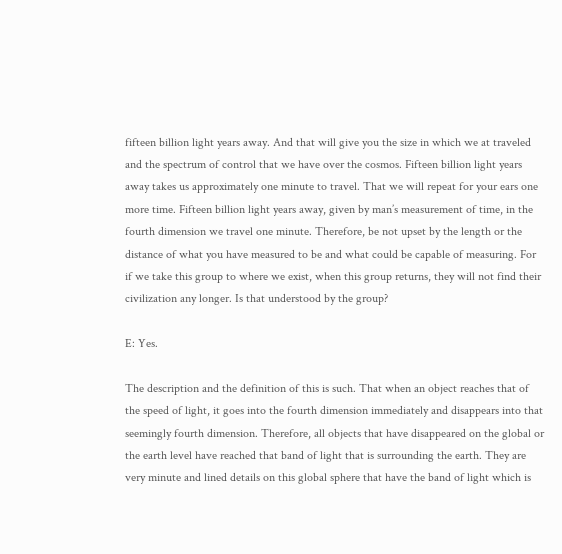fifteen billion light years away. And that will give you the size in which we at traveled and the spectrum of control that we have over the cosmos. Fifteen billion light years away takes us approximately one minute to travel. That we will repeat for your ears one more time. Fifteen billion light years away, given by man’s measurement of time, in the fourth dimension we travel one minute. Therefore, be not upset by the length or the distance of what you have measured to be and what could be capable of measuring. For if we take this group to where we exist, when this group returns, they will not find their civilization any longer. Is that understood by the group?

E: Yes.

The description and the definition of this is such. That when an object reaches that of the speed of light, it goes into the fourth dimension immediately and disappears into that seemingly fourth dimension. Therefore, all objects that have disappeared on the global or the earth level have reached that band of light that is surrounding the earth. They are very minute and lined details on this global sphere that have the band of light which is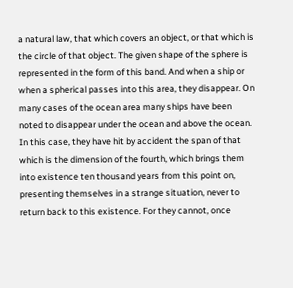a natural law, that which covers an object, or that which is the circle of that object. The given shape of the sphere is represented in the form of this band. And when a ship or when a spherical passes into this area, they disappear. On many cases of the ocean area many ships have been noted to disappear under the ocean and above the ocean. In this case, they have hit by accident the span of that which is the dimension of the fourth, which brings them into existence ten thousand years from this point on, presenting themselves in a strange situation, never to return back to this existence. For they cannot, once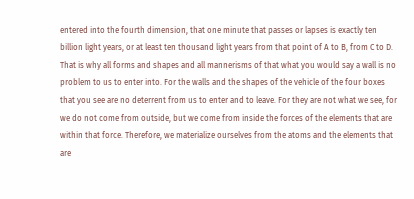entered into the fourth dimension, that one minute that passes or lapses is exactly ten billion light years, or at least ten thousand light years from that point of A to B, from C to D. That is why all forms and shapes and all mannerisms of that what you would say a wall is no problem to us to enter into. For the walls and the shapes of the vehicle of the four boxes that you see are no deterrent from us to enter and to leave. For they are not what we see, for we do not come from outside, but we come from inside the forces of the elements that are within that force. Therefore, we materialize ourselves from the atoms and the elements that are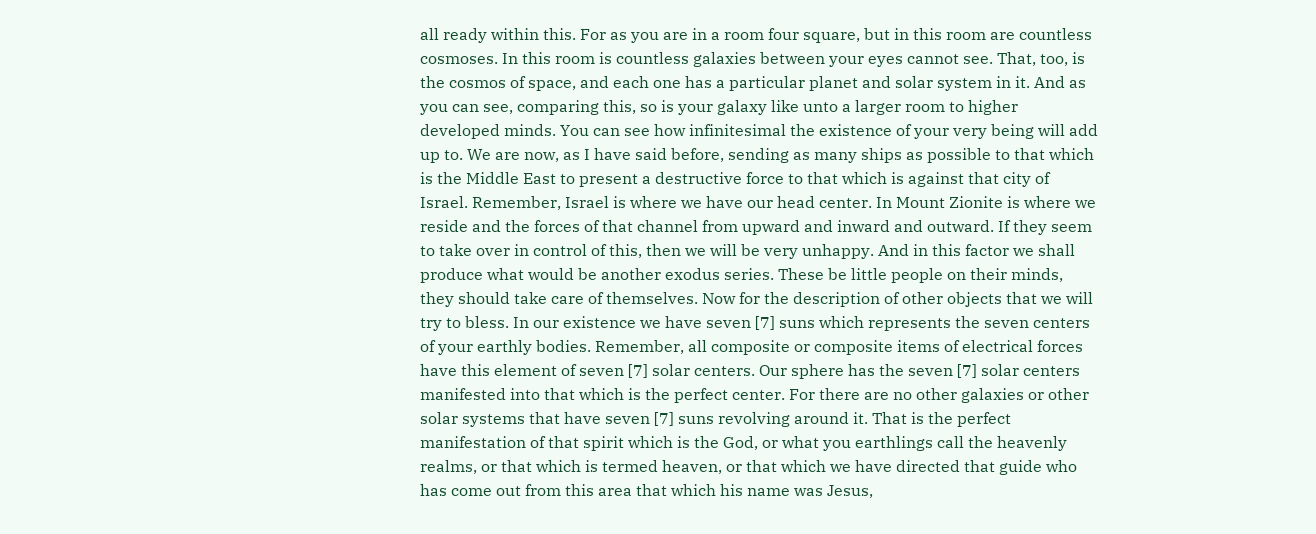all ready within this. For as you are in a room four square, but in this room are countless cosmoses. In this room is countless galaxies between your eyes cannot see. That, too, is the cosmos of space, and each one has a particular planet and solar system in it. And as you can see, comparing this, so is your galaxy like unto a larger room to higher developed minds. You can see how infinitesimal the existence of your very being will add up to. We are now, as I have said before, sending as many ships as possible to that which is the Middle East to present a destructive force to that which is against that city of Israel. Remember, Israel is where we have our head center. In Mount Zionite is where we reside and the forces of that channel from upward and inward and outward. If they seem to take over in control of this, then we will be very unhappy. And in this factor we shall produce what would be another exodus series. These be little people on their minds, they should take care of themselves. Now for the description of other objects that we will try to bless. In our existence we have seven [7] suns which represents the seven centers of your earthly bodies. Remember, all composite or composite items of electrical forces have this element of seven [7] solar centers. Our sphere has the seven [7] solar centers manifested into that which is the perfect center. For there are no other galaxies or other solar systems that have seven [7] suns revolving around it. That is the perfect manifestation of that spirit which is the God, or what you earthlings call the heavenly realms, or that which is termed heaven, or that which we have directed that guide who has come out from this area that which his name was Jesus,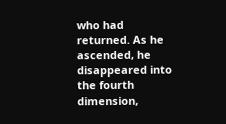who had returned. As he ascended, he disappeared into the fourth dimension,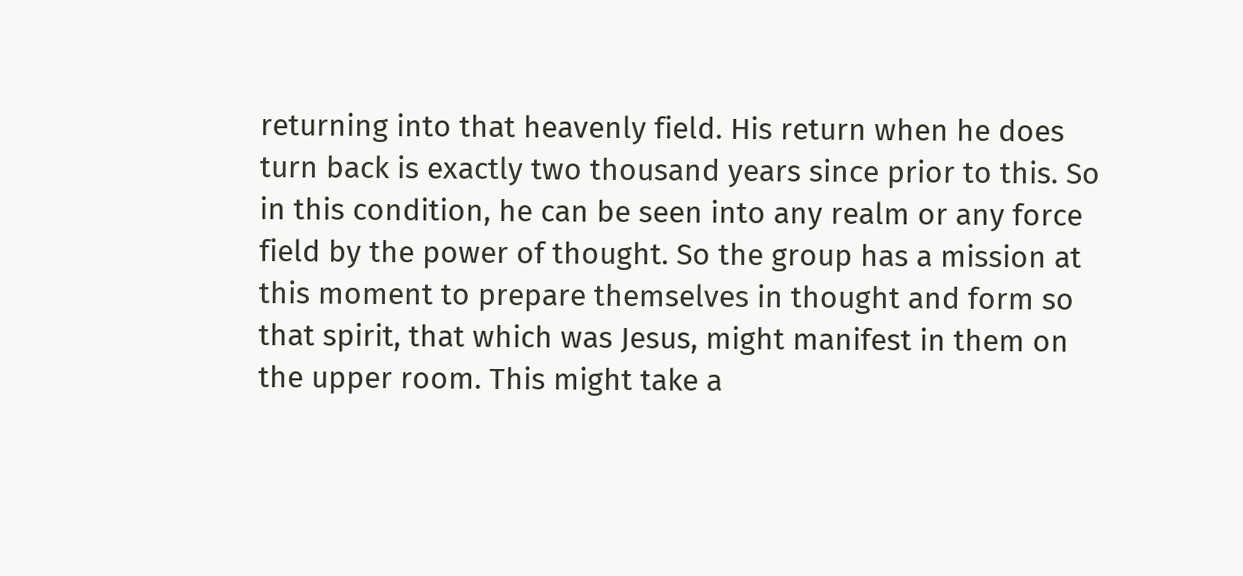returning into that heavenly field. His return when he does turn back is exactly two thousand years since prior to this. So in this condition, he can be seen into any realm or any force field by the power of thought. So the group has a mission at this moment to prepare themselves in thought and form so that spirit, that which was Jesus, might manifest in them on the upper room. This might take a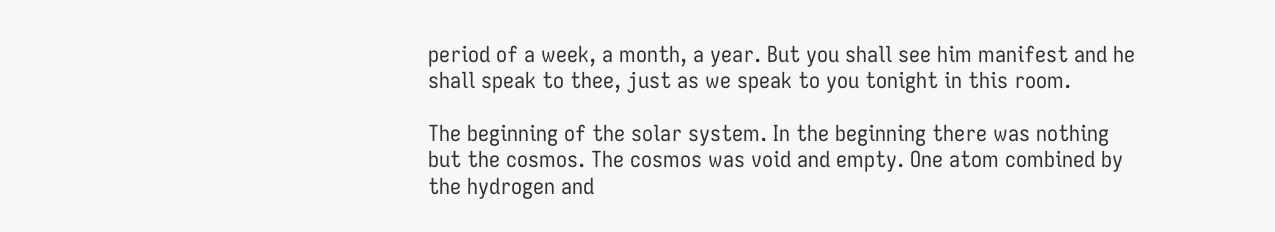period of a week, a month, a year. But you shall see him manifest and he shall speak to thee, just as we speak to you tonight in this room.

The beginning of the solar system. In the beginning there was nothing but the cosmos. The cosmos was void and empty. One atom combined by the hydrogen and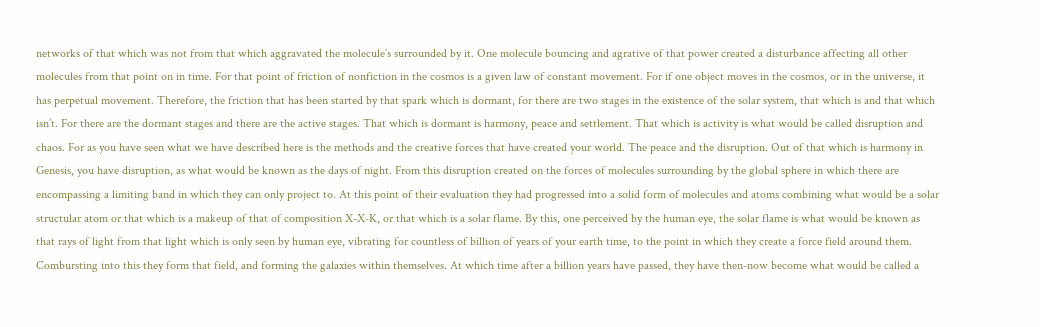networks of that which was not from that which aggravated the molecule’s surrounded by it. One molecule bouncing and agrative of that power created a disturbance affecting all other molecules from that point on in time. For that point of friction of nonfiction in the cosmos is a given law of constant movement. For if one object moves in the cosmos, or in the universe, it has perpetual movement. Therefore, the friction that has been started by that spark which is dormant, for there are two stages in the existence of the solar system, that which is and that which isn’t. For there are the dormant stages and there are the active stages. That which is dormant is harmony, peace and settlement. That which is activity is what would be called disruption and chaos. For as you have seen what we have described here is the methods and the creative forces that have created your world. The peace and the disruption. Out of that which is harmony in Genesis, you have disruption, as what would be known as the days of night. From this disruption created on the forces of molecules surrounding by the global sphere in which there are encompassing a limiting band in which they can only project to. At this point of their evaluation they had progressed into a solid form of molecules and atoms combining what would be a solar structular atom or that which is a makeup of that of composition X-X-K, or that which is a solar flame. By this, one perceived by the human eye, the solar flame is what would be known as that rays of light from that light which is only seen by human eye, vibrating for countless of billion of years of your earth time, to the point in which they create a force field around them. Combursting into this they form that field, and forming the galaxies within themselves. At which time after a billion years have passed, they have then-now become what would be called a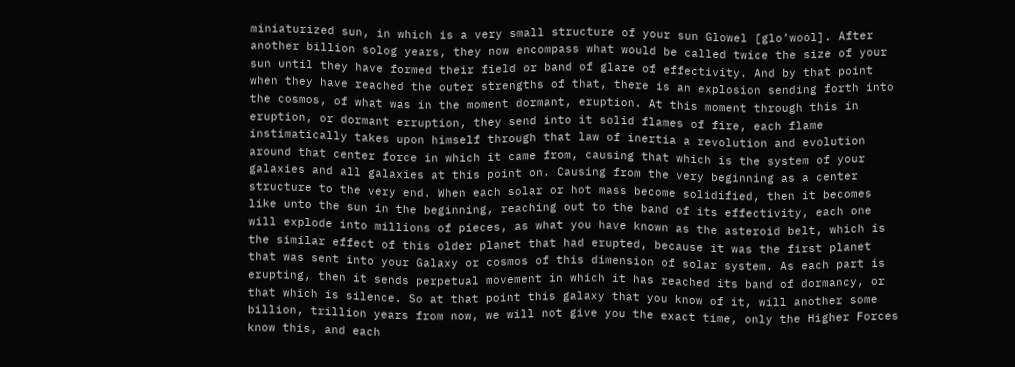miniaturized sun, in which is a very small structure of your sun Glowel [glo’wool]. After another billion solog years, they now encompass what would be called twice the size of your sun until they have formed their field or band of glare of effectivity. And by that point when they have reached the outer strengths of that, there is an explosion sending forth into the cosmos, of what was in the moment dormant, eruption. At this moment through this in eruption, or dormant erruption, they send into it solid flames of fire, each flame instimatically takes upon himself through that law of inertia a revolution and evolution around that center force in which it came from, causing that which is the system of your galaxies and all galaxies at this point on. Causing from the very beginning as a center structure to the very end. When each solar or hot mass become solidified, then it becomes like unto the sun in the beginning, reaching out to the band of its effectivity, each one will explode into millions of pieces, as what you have known as the asteroid belt, which is the similar effect of this older planet that had erupted, because it was the first planet that was sent into your Galaxy or cosmos of this dimension of solar system. As each part is erupting, then it sends perpetual movement in which it has reached its band of dormancy, or that which is silence. So at that point this galaxy that you know of it, will another some billion, trillion years from now, we will not give you the exact time, only the Higher Forces know this, and each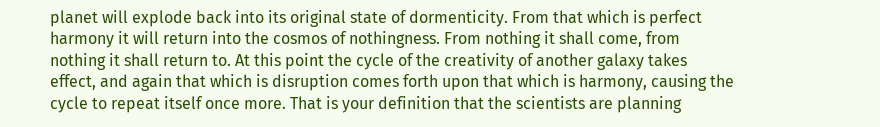planet will explode back into its original state of dormenticity. From that which is perfect harmony it will return into the cosmos of nothingness. From nothing it shall come, from nothing it shall return to. At this point the cycle of the creativity of another galaxy takes effect, and again that which is disruption comes forth upon that which is harmony, causing the cycle to repeat itself once more. That is your definition that the scientists are planning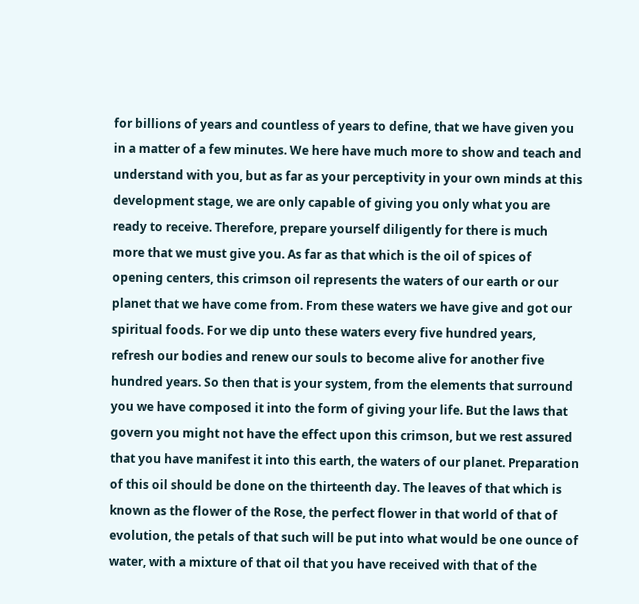for billions of years and countless of years to define, that we have given you in a matter of a few minutes. We here have much more to show and teach and understand with you, but as far as your perceptivity in your own minds at this development stage, we are only capable of giving you only what you are ready to receive. Therefore, prepare yourself diligently for there is much more that we must give you. As far as that which is the oil of spices of opening centers, this crimson oil represents the waters of our earth or our planet that we have come from. From these waters we have give and got our spiritual foods. For we dip unto these waters every five hundred years, refresh our bodies and renew our souls to become alive for another five hundred years. So then that is your system, from the elements that surround you we have composed it into the form of giving your life. But the laws that govern you might not have the effect upon this crimson, but we rest assured that you have manifest it into this earth, the waters of our planet. Preparation of this oil should be done on the thirteenth day. The leaves of that which is known as the flower of the Rose, the perfect flower in that world of that of evolution, the petals of that such will be put into what would be one ounce of water, with a mixture of that oil that you have received with that of the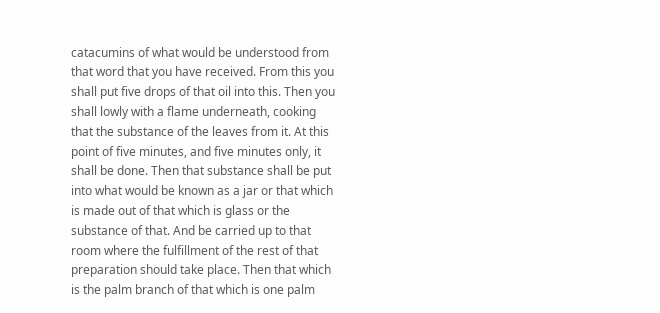catacumins of what would be understood from that word that you have received. From this you shall put five drops of that oil into this. Then you shall lowly with a flame underneath, cooking that the substance of the leaves from it. At this point of five minutes, and five minutes only, it shall be done. Then that substance shall be put into what would be known as a jar or that which is made out of that which is glass or the substance of that. And be carried up to that room where the fulfillment of the rest of that preparation should take place. Then that which is the palm branch of that which is one palm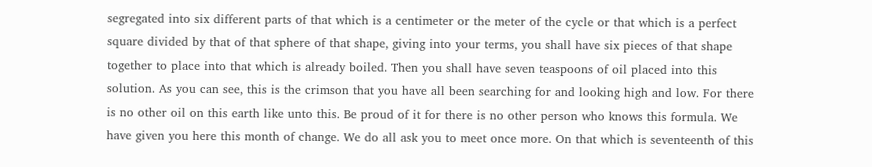segregated into six different parts of that which is a centimeter or the meter of the cycle or that which is a perfect square divided by that of that sphere of that shape, giving into your terms, you shall have six pieces of that shape together to place into that which is already boiled. Then you shall have seven teaspoons of oil placed into this solution. As you can see, this is the crimson that you have all been searching for and looking high and low. For there is no other oil on this earth like unto this. Be proud of it for there is no other person who knows this formula. We have given you here this month of change. We do all ask you to meet once more. On that which is seventeenth of this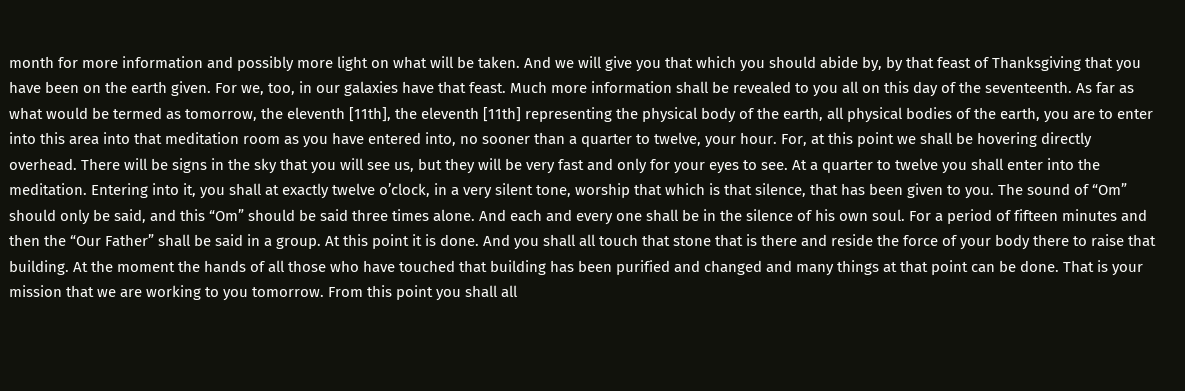month for more information and possibly more light on what will be taken. And we will give you that which you should abide by, by that feast of Thanksgiving that you have been on the earth given. For we, too, in our galaxies have that feast. Much more information shall be revealed to you all on this day of the seventeenth. As far as what would be termed as tomorrow, the eleventh [11th], the eleventh [11th] representing the physical body of the earth, all physical bodies of the earth, you are to enter into this area into that meditation room as you have entered into, no sooner than a quarter to twelve, your hour. For, at this point we shall be hovering directly overhead. There will be signs in the sky that you will see us, but they will be very fast and only for your eyes to see. At a quarter to twelve you shall enter into the meditation. Entering into it, you shall at exactly twelve o’clock, in a very silent tone, worship that which is that silence, that has been given to you. The sound of “Om” should only be said, and this “Om” should be said three times alone. And each and every one shall be in the silence of his own soul. For a period of fifteen minutes and then the “Our Father” shall be said in a group. At this point it is done. And you shall all touch that stone that is there and reside the force of your body there to raise that building. At the moment the hands of all those who have touched that building has been purified and changed and many things at that point can be done. That is your mission that we are working to you tomorrow. From this point you shall all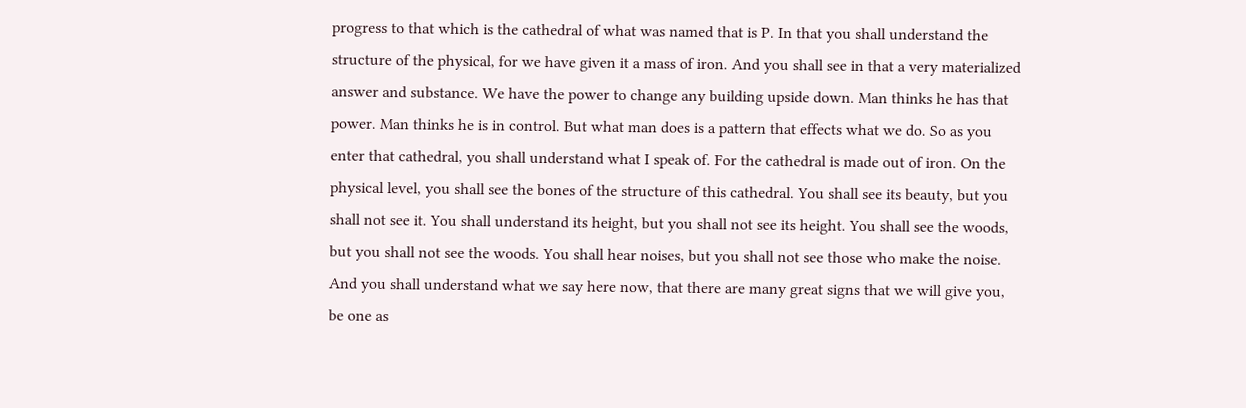progress to that which is the cathedral of what was named that is P. In that you shall understand the structure of the physical, for we have given it a mass of iron. And you shall see in that a very materialized answer and substance. We have the power to change any building upside down. Man thinks he has that power. Man thinks he is in control. But what man does is a pattern that effects what we do. So as you enter that cathedral, you shall understand what I speak of. For the cathedral is made out of iron. On the physical level, you shall see the bones of the structure of this cathedral. You shall see its beauty, but you shall not see it. You shall understand its height, but you shall not see its height. You shall see the woods, but you shall not see the woods. You shall hear noises, but you shall not see those who make the noise. And you shall understand what we say here now, that there are many great signs that we will give you, be one as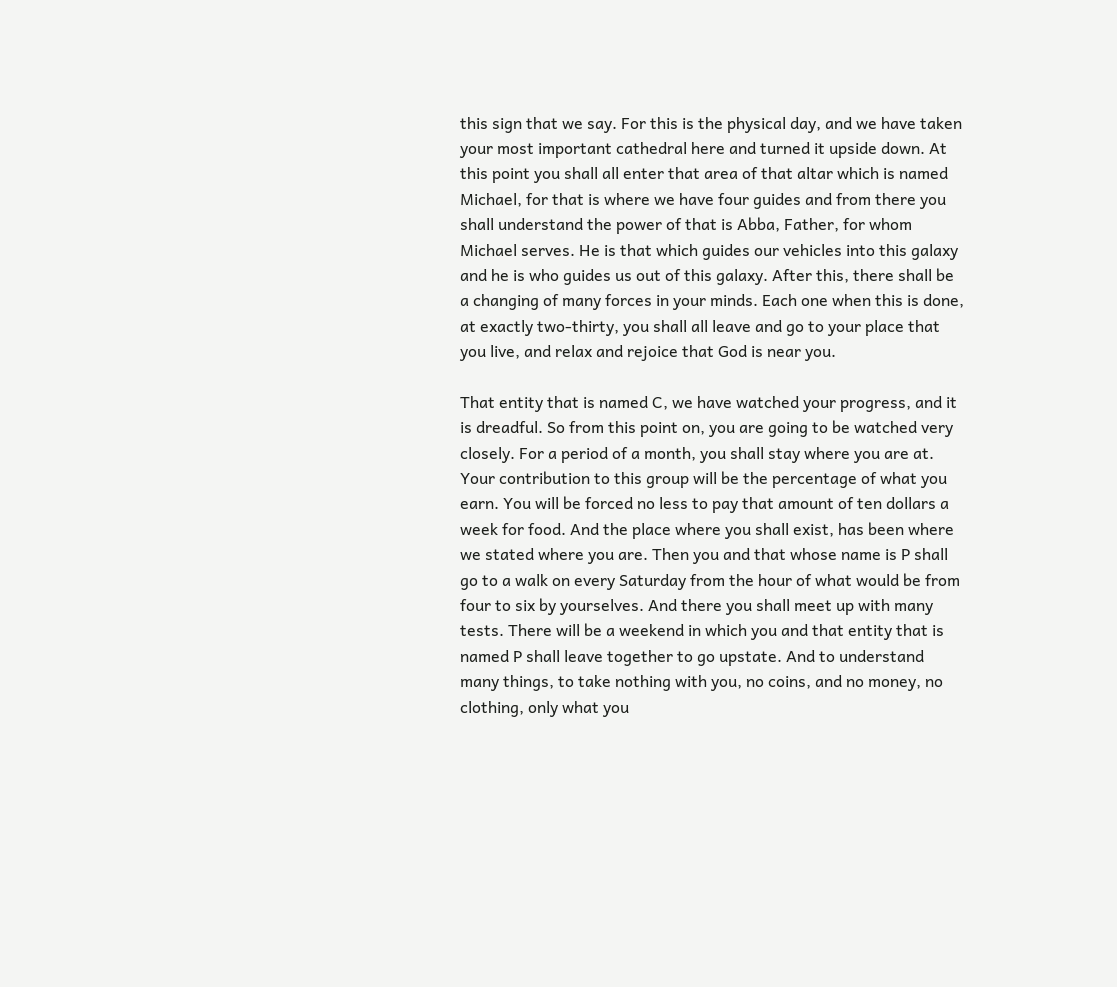this sign that we say. For this is the physical day, and we have taken your most important cathedral here and turned it upside down. At this point you shall all enter that area of that altar which is named Michael, for that is where we have four guides and from there you shall understand the power of that is Abba, Father, for whom Michael serves. He is that which guides our vehicles into this galaxy and he is who guides us out of this galaxy. After this, there shall be a changing of many forces in your minds. Each one when this is done, at exactly two-thirty, you shall all leave and go to your place that you live, and relax and rejoice that God is near you.

That entity that is named C, we have watched your progress, and it is dreadful. So from this point on, you are going to be watched very closely. For a period of a month, you shall stay where you are at. Your contribution to this group will be the percentage of what you earn. You will be forced no less to pay that amount of ten dollars a week for food. And the place where you shall exist, has been where we stated where you are. Then you and that whose name is P shall go to a walk on every Saturday from the hour of what would be from four to six by yourselves. And there you shall meet up with many tests. There will be a weekend in which you and that entity that is named P shall leave together to go upstate. And to understand many things, to take nothing with you, no coins, and no money, no clothing, only what you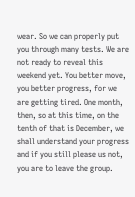wear. So we can properly put you through many tests. We are not ready to reveal this weekend yet. You better move, you better progress, for we are getting tired. One month, then, so at this time, on the tenth of that is December, we shall understand your progress and if you still please us not, you are to leave the group.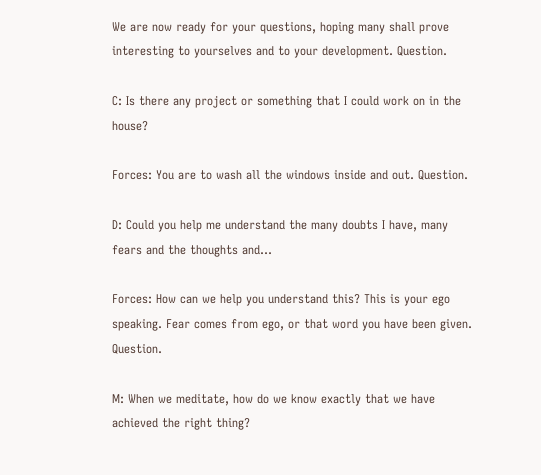We are now ready for your questions, hoping many shall prove interesting to yourselves and to your development. Question.

C: Is there any project or something that I could work on in the house?

Forces: You are to wash all the windows inside and out. Question.

D: Could you help me understand the many doubts I have, many fears and the thoughts and…

Forces: How can we help you understand this? This is your ego speaking. Fear comes from ego, or that word you have been given. Question.

M: When we meditate, how do we know exactly that we have achieved the right thing?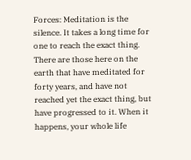Forces: Meditation is the silence. It takes a long time for one to reach the exact thing. There are those here on the earth that have meditated for forty years, and have not reached yet the exact thing, but have progressed to it. When it happens, your whole life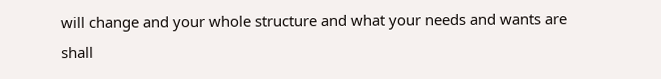will change and your whole structure and what your needs and wants are shall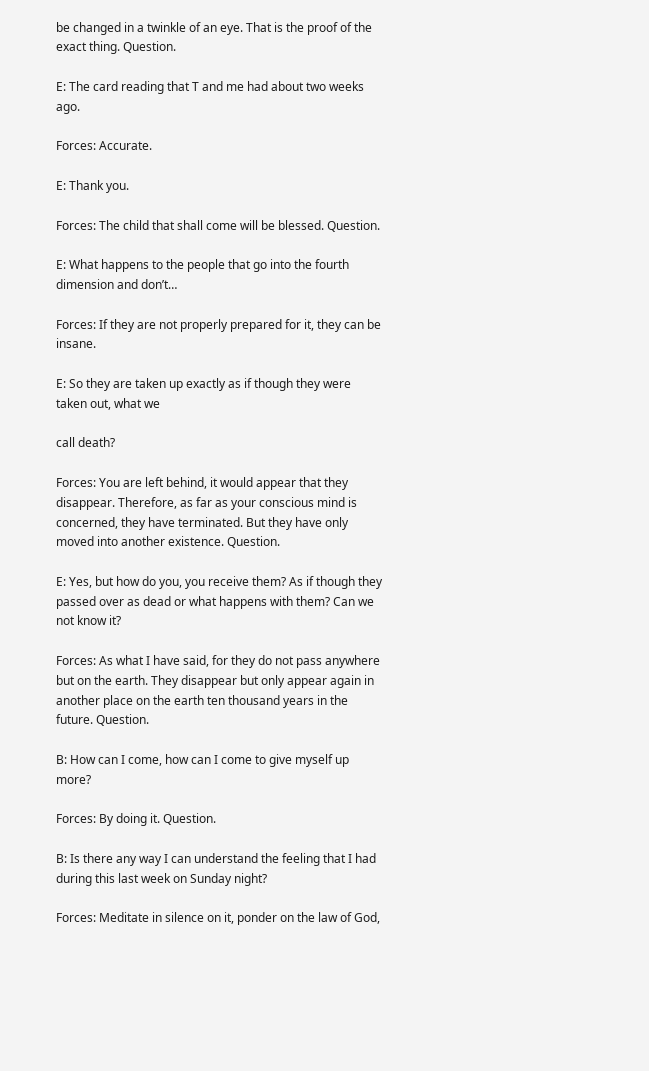be changed in a twinkle of an eye. That is the proof of the exact thing. Question.

E: The card reading that T and me had about two weeks ago.

Forces: Accurate.

E: Thank you.

Forces: The child that shall come will be blessed. Question.

E: What happens to the people that go into the fourth dimension and don’t…

Forces: If they are not properly prepared for it, they can be insane.

E: So they are taken up exactly as if though they were taken out, what we

call death?

Forces: You are left behind, it would appear that they disappear. Therefore, as far as your conscious mind is concerned, they have terminated. But they have only moved into another existence. Question.

E: Yes, but how do you, you receive them? As if though they passed over as dead or what happens with them? Can we not know it?

Forces: As what I have said, for they do not pass anywhere but on the earth. They disappear but only appear again in another place on the earth ten thousand years in the future. Question.

B: How can I come, how can I come to give myself up more?

Forces: By doing it. Question.

B: Is there any way I can understand the feeling that I had during this last week on Sunday night?

Forces: Meditate in silence on it, ponder on the law of God,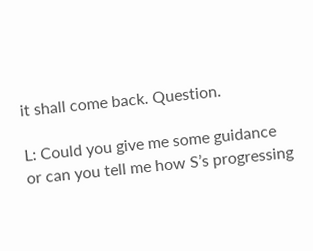it shall come back. Question.

L: Could you give me some guidance or can you tell me how S’s progressing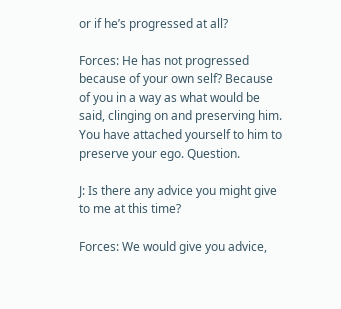or if he’s progressed at all?

Forces: He has not progressed because of your own self? Because of you in a way as what would be said, clinging on and preserving him. You have attached yourself to him to preserve your ego. Question.

J: Is there any advice you might give to me at this time?

Forces: We would give you advice,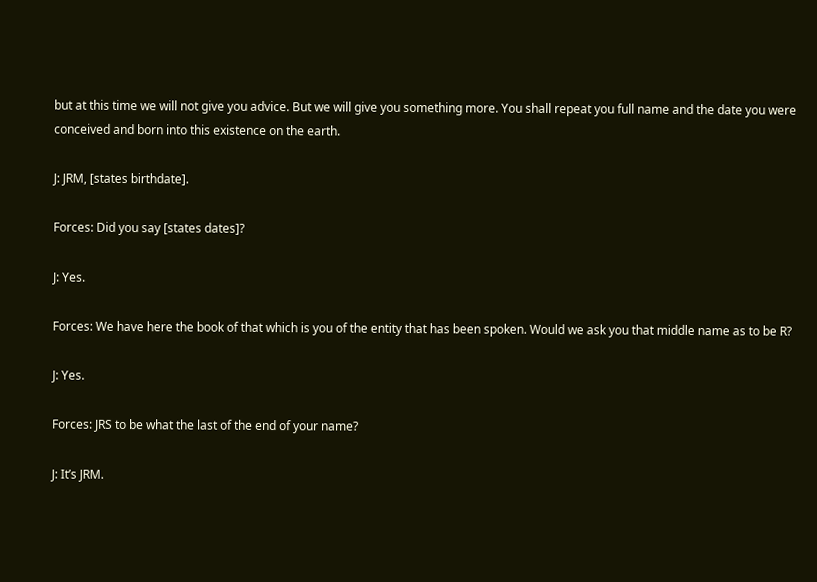but at this time we will not give you advice. But we will give you something more. You shall repeat you full name and the date you were conceived and born into this existence on the earth.

J: JRM, [states birthdate].

Forces: Did you say [states dates]?

J: Yes.

Forces: We have here the book of that which is you of the entity that has been spoken. Would we ask you that middle name as to be R?

J: Yes.

Forces: JRS to be what the last of the end of your name?

J: It’s JRM.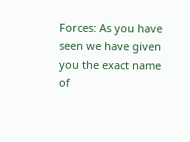Forces: As you have seen we have given you the exact name of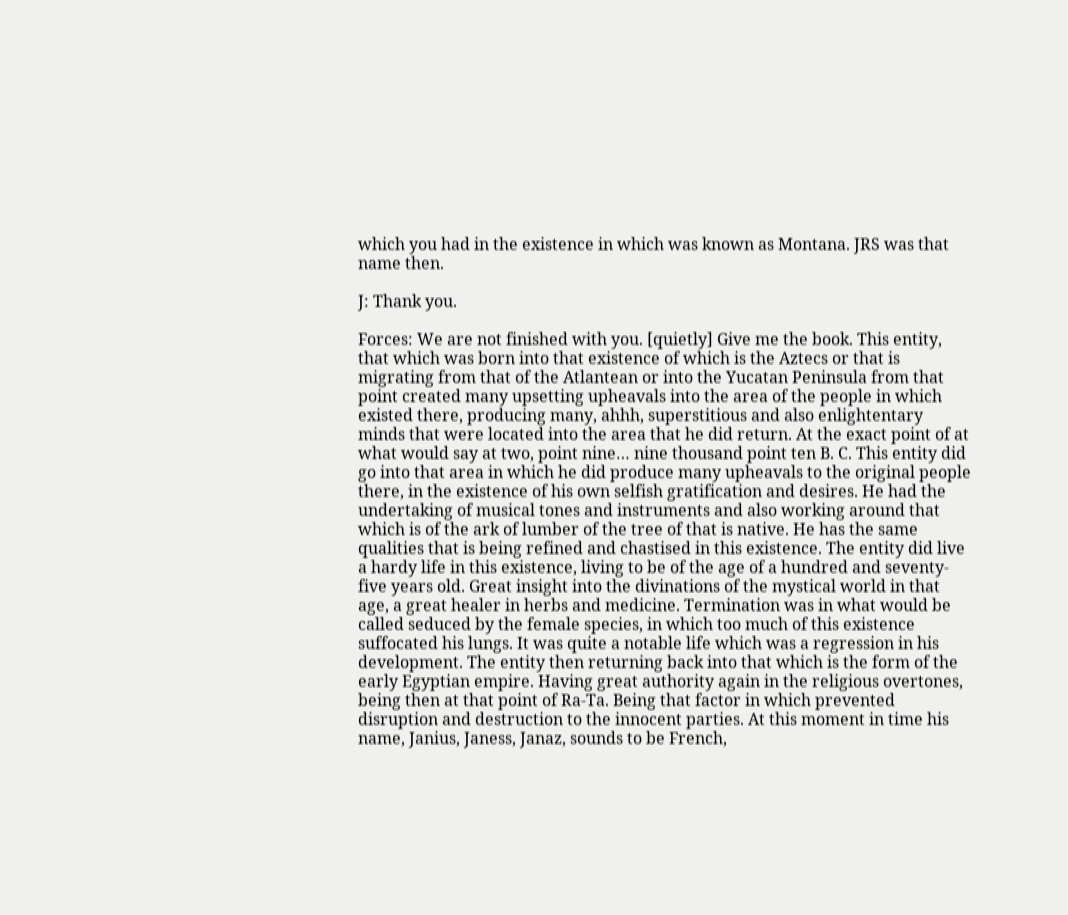which you had in the existence in which was known as Montana. JRS was that name then.

J: Thank you.

Forces: We are not finished with you. [quietly] Give me the book. This entity, that which was born into that existence of which is the Aztecs or that is migrating from that of the Atlantean or into the Yucatan Peninsula from that point created many upsetting upheavals into the area of the people in which existed there, producing many, ahhh, superstitious and also enlightentary minds that were located into the area that he did return. At the exact point of at what would say at two, point nine… nine thousand point ten B. C. This entity did go into that area in which he did produce many upheavals to the original people there, in the existence of his own selfish gratification and desires. He had the undertaking of musical tones and instruments and also working around that which is of the ark of lumber of the tree of that is native. He has the same qualities that is being refined and chastised in this existence. The entity did live a hardy life in this existence, living to be of the age of a hundred and seventy-five years old. Great insight into the divinations of the mystical world in that age, a great healer in herbs and medicine. Termination was in what would be called seduced by the female species, in which too much of this existence suffocated his lungs. It was quite a notable life which was a regression in his development. The entity then returning back into that which is the form of the early Egyptian empire. Having great authority again in the religious overtones, being then at that point of Ra-Ta. Being that factor in which prevented disruption and destruction to the innocent parties. At this moment in time his name, Janius, Janess, Janaz, sounds to be French,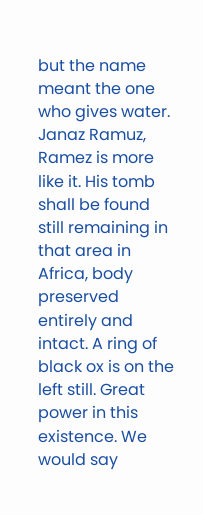but the name meant the one who gives water. Janaz Ramuz, Ramez is more like it. His tomb shall be found still remaining in that area in Africa, body preserved entirely and intact. A ring of black ox is on the left still. Great power in this existence. We would say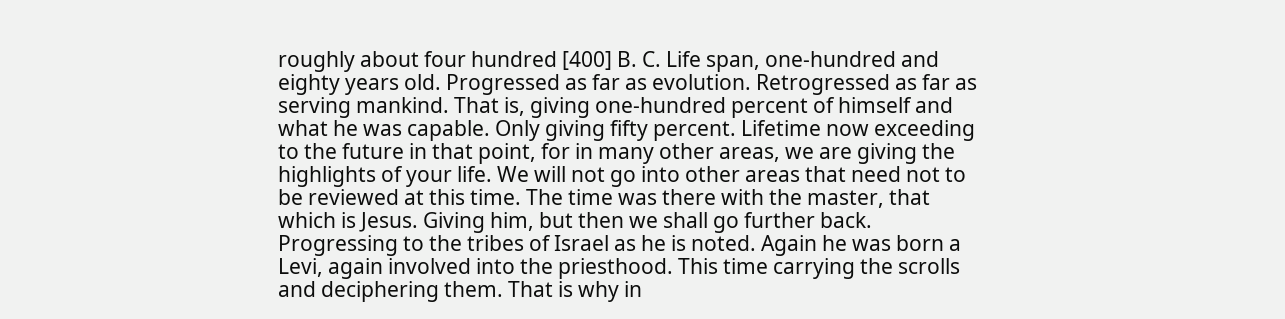roughly about four hundred [400] B. C. Life span, one-hundred and eighty years old. Progressed as far as evolution. Retrogressed as far as serving mankind. That is, giving one-hundred percent of himself and what he was capable. Only giving fifty percent. Lifetime now exceeding to the future in that point, for in many other areas, we are giving the highlights of your life. We will not go into other areas that need not to be reviewed at this time. The time was there with the master, that which is Jesus. Giving him, but then we shall go further back. Progressing to the tribes of Israel as he is noted. Again he was born a Levi, again involved into the priesthood. This time carrying the scrolls and deciphering them. That is why in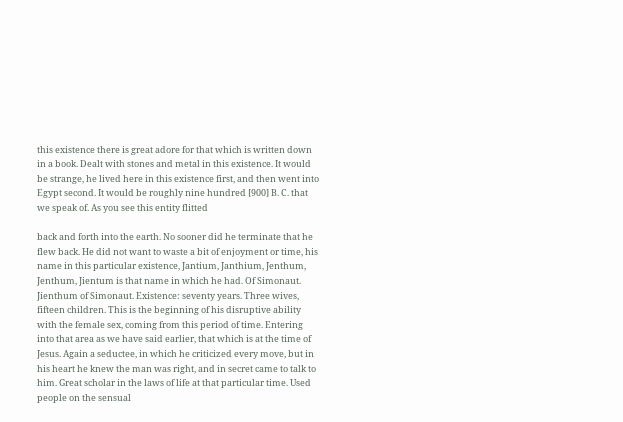this existence there is great adore for that which is written down in a book. Dealt with stones and metal in this existence. It would be strange, he lived here in this existence first, and then went into Egypt second. It would be roughly nine hundred [900] B. C. that we speak of. As you see this entity flitted

back and forth into the earth. No sooner did he terminate that he flew back. He did not want to waste a bit of enjoyment or time, his name in this particular existence, Jantium, Janthium, Jenthum, Jenthum, Jientum is that name in which he had. Of Simonaut. Jienthum of Simonaut. Existence: seventy years. Three wives, fifteen children. This is the beginning of his disruptive ability with the female sex, coming from this period of time. Entering into that area as we have said earlier, that which is at the time of Jesus. Again a seductee, in which he criticized every move, but in his heart he knew the man was right, and in secret came to talk to him. Great scholar in the laws of life at that particular time. Used people on the sensual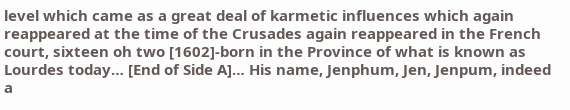level which came as a great deal of karmetic influences which again reappeared at the time of the Crusades again reappeared in the French court, sixteen oh two [1602]-born in the Province of what is known as Lourdes today… [End of Side A]… His name, Jenphum, Jen, Jenpum, indeed a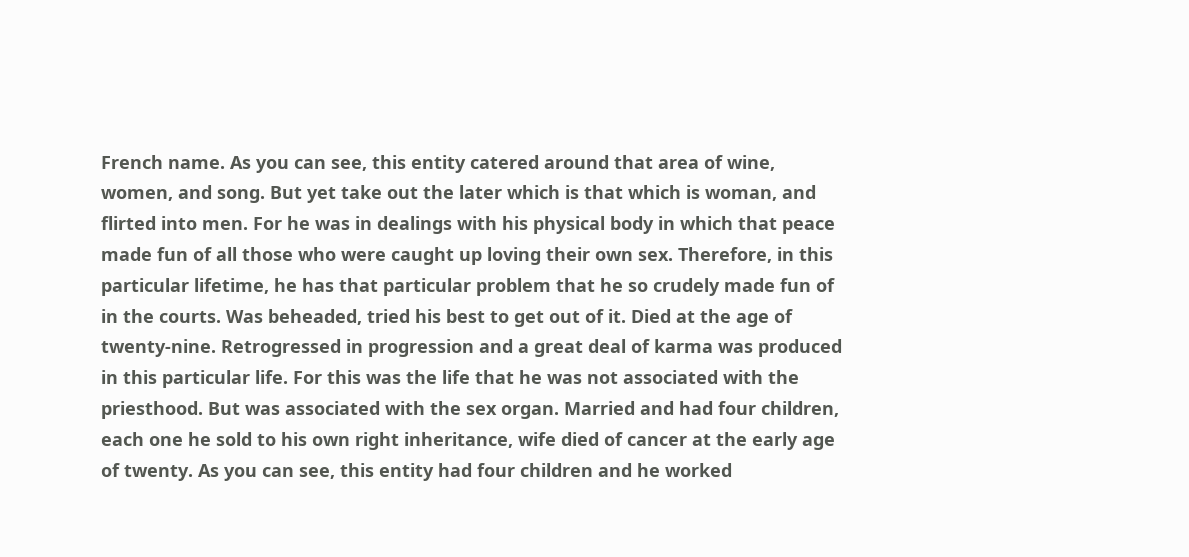French name. As you can see, this entity catered around that area of wine, women, and song. But yet take out the later which is that which is woman, and flirted into men. For he was in dealings with his physical body in which that peace made fun of all those who were caught up loving their own sex. Therefore, in this particular lifetime, he has that particular problem that he so crudely made fun of in the courts. Was beheaded, tried his best to get out of it. Died at the age of twenty-nine. Retrogressed in progression and a great deal of karma was produced in this particular life. For this was the life that he was not associated with the priesthood. But was associated with the sex organ. Married and had four children, each one he sold to his own right inheritance, wife died of cancer at the early age of twenty. As you can see, this entity had four children and he worked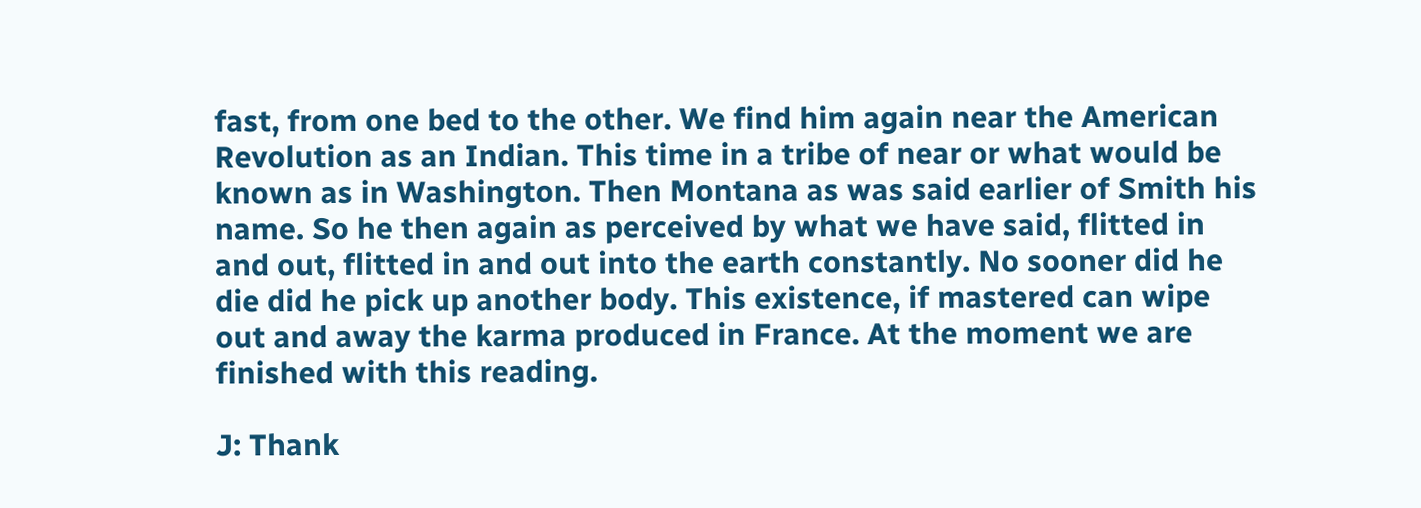fast, from one bed to the other. We find him again near the American Revolution as an Indian. This time in a tribe of near or what would be known as in Washington. Then Montana as was said earlier of Smith his name. So he then again as perceived by what we have said, flitted in and out, flitted in and out into the earth constantly. No sooner did he die did he pick up another body. This existence, if mastered can wipe out and away the karma produced in France. At the moment we are finished with this reading.

J: Thank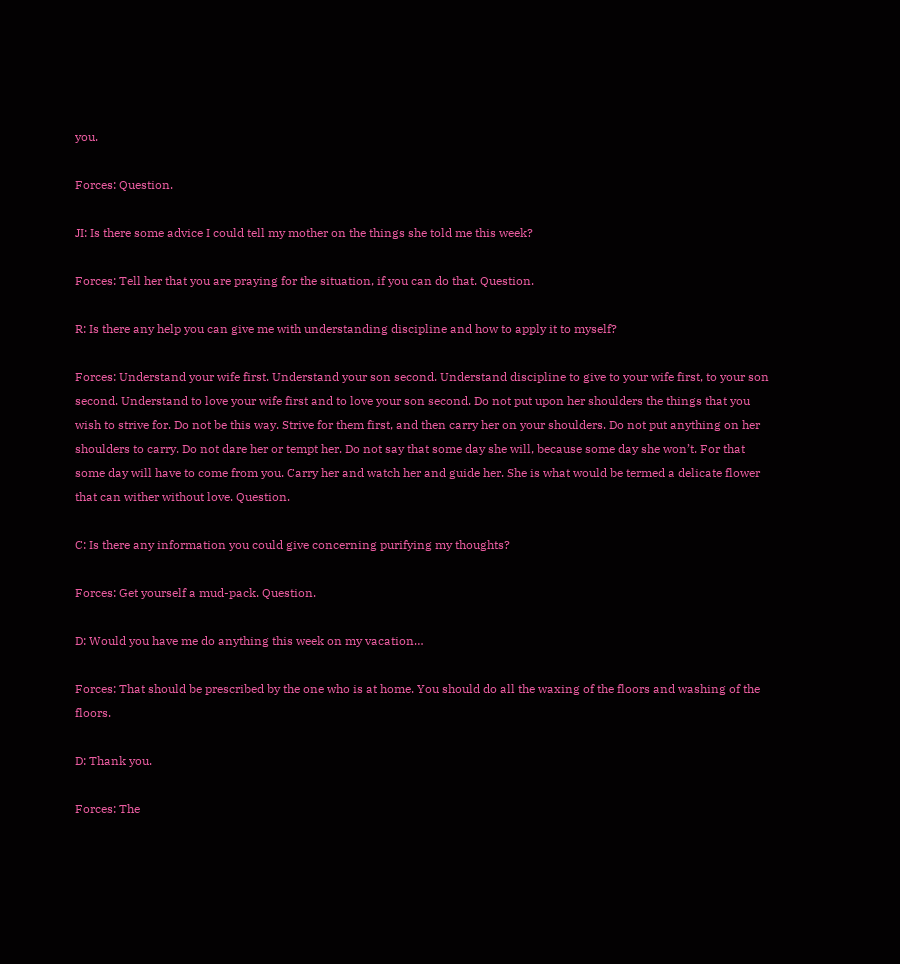you.

Forces: Question.

JI: Is there some advice I could tell my mother on the things she told me this week?

Forces: Tell her that you are praying for the situation, if you can do that. Question.

R: Is there any help you can give me with understanding discipline and how to apply it to myself?

Forces: Understand your wife first. Understand your son second. Understand discipline to give to your wife first, to your son second. Understand to love your wife first and to love your son second. Do not put upon her shoulders the things that you wish to strive for. Do not be this way. Strive for them first, and then carry her on your shoulders. Do not put anything on her shoulders to carry. Do not dare her or tempt her. Do not say that some day she will, because some day she won’t. For that some day will have to come from you. Carry her and watch her and guide her. She is what would be termed a delicate flower that can wither without love. Question.

C: Is there any information you could give concerning purifying my thoughts?

Forces: Get yourself a mud-pack. Question.

D: Would you have me do anything this week on my vacation…

Forces: That should be prescribed by the one who is at home. You should do all the waxing of the floors and washing of the floors.

D: Thank you.

Forces: The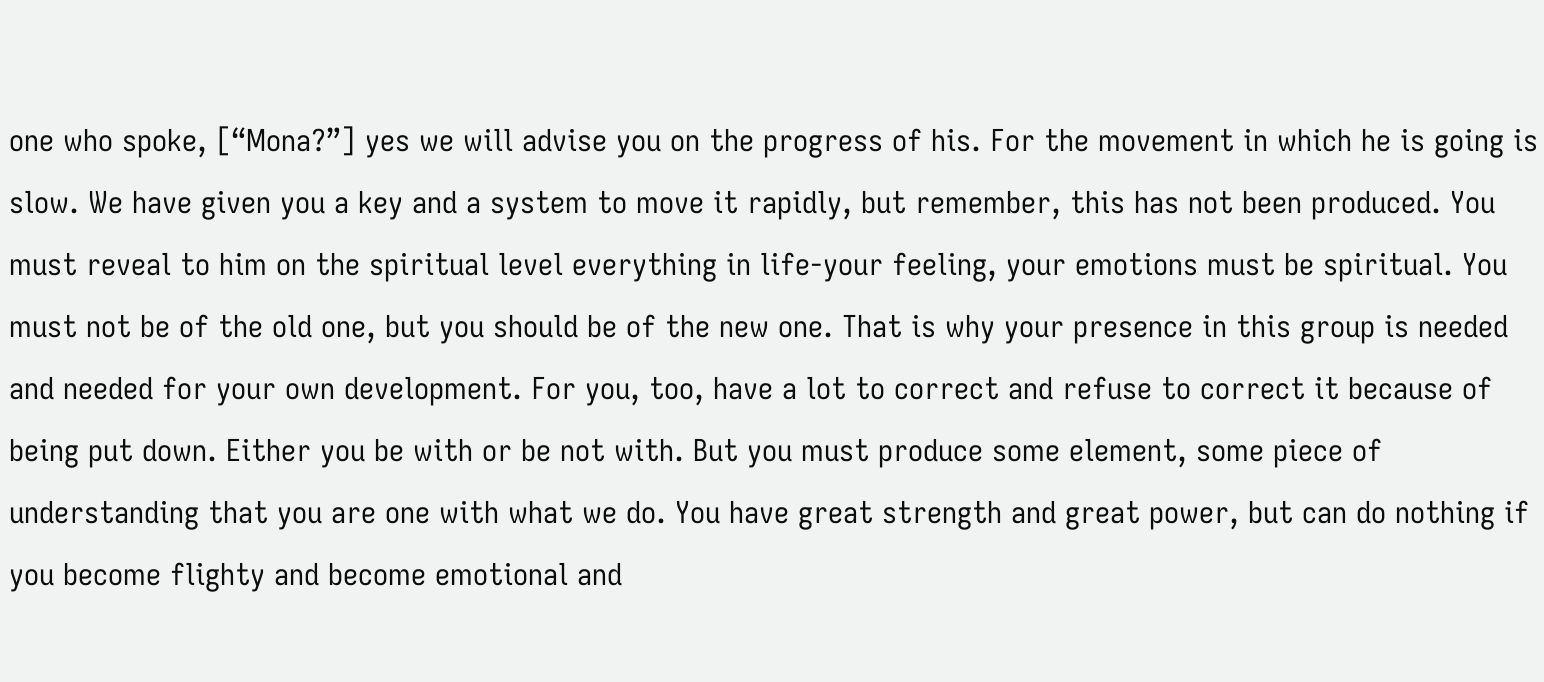one who spoke, [“Mona?”] yes we will advise you on the progress of his. For the movement in which he is going is slow. We have given you a key and a system to move it rapidly, but remember, this has not been produced. You must reveal to him on the spiritual level everything in life-your feeling, your emotions must be spiritual. You must not be of the old one, but you should be of the new one. That is why your presence in this group is needed and needed for your own development. For you, too, have a lot to correct and refuse to correct it because of being put down. Either you be with or be not with. But you must produce some element, some piece of understanding that you are one with what we do. You have great strength and great power, but can do nothing if you become flighty and become emotional and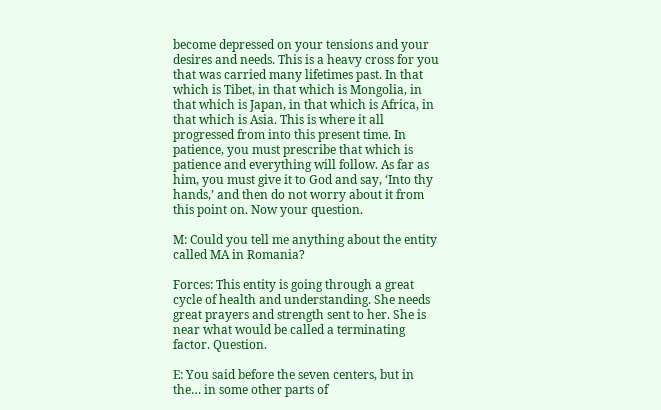become depressed on your tensions and your desires and needs. This is a heavy cross for you that was carried many lifetimes past. In that which is Tibet, in that which is Mongolia, in that which is Japan, in that which is Africa, in that which is Asia. This is where it all progressed from into this present time. In patience, you must prescribe that which is patience and everything will follow. As far as him, you must give it to God and say, ‘Into thy hands,’ and then do not worry about it from this point on. Now your question.

M: Could you tell me anything about the entity called MA in Romania?

Forces: This entity is going through a great cycle of health and understanding. She needs great prayers and strength sent to her. She is near what would be called a terminating factor. Question.

E: You said before the seven centers, but in the… in some other parts of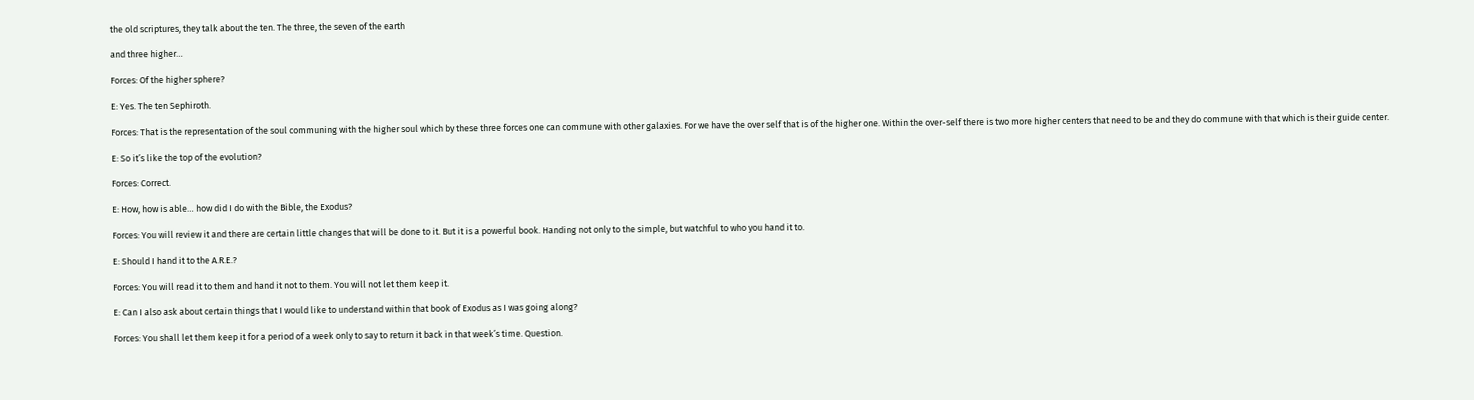the old scriptures, they talk about the ten. The three, the seven of the earth

and three higher…

Forces: Of the higher sphere?

E: Yes. The ten Sephiroth.

Forces: That is the representation of the soul communing with the higher soul which by these three forces one can commune with other galaxies. For we have the over self that is of the higher one. Within the over-self there is two more higher centers that need to be and they do commune with that which is their guide center.

E: So it’s like the top of the evolution?

Forces: Correct.

E: How, how is able… how did I do with the Bible, the Exodus?

Forces: You will review it and there are certain little changes that will be done to it. But it is a powerful book. Handing not only to the simple, but watchful to who you hand it to.

E: Should I hand it to the A.R.E.?

Forces: You will read it to them and hand it not to them. You will not let them keep it.

E: Can I also ask about certain things that I would like to understand within that book of Exodus as I was going along?

Forces: You shall let them keep it for a period of a week only to say to return it back in that week’s time. Question.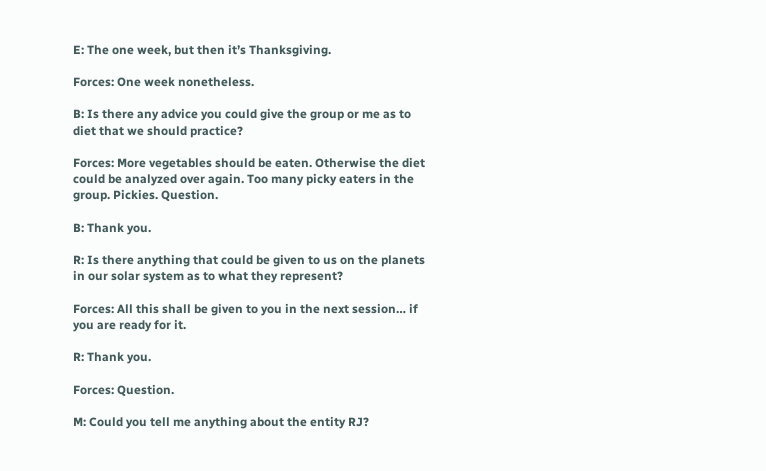E: The one week, but then it’s Thanksgiving.

Forces: One week nonetheless.

B: Is there any advice you could give the group or me as to diet that we should practice?

Forces: More vegetables should be eaten. Otherwise the diet could be analyzed over again. Too many picky eaters in the group. Pickies. Question.

B: Thank you.

R: Is there anything that could be given to us on the planets in our solar system as to what they represent?

Forces: All this shall be given to you in the next session… if you are ready for it.

R: Thank you.

Forces: Question.

M: Could you tell me anything about the entity RJ?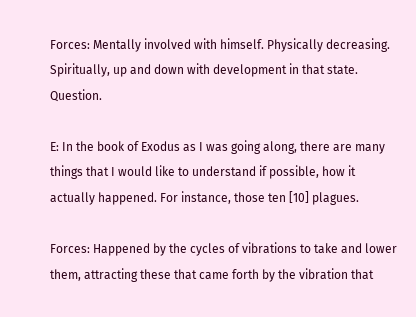Forces: Mentally involved with himself. Physically decreasing. Spiritually, up and down with development in that state. Question.

E: In the book of Exodus as I was going along, there are many things that I would like to understand if possible, how it actually happened. For instance, those ten [10] plagues.

Forces: Happened by the cycles of vibrations to take and lower them, attracting these that came forth by the vibration that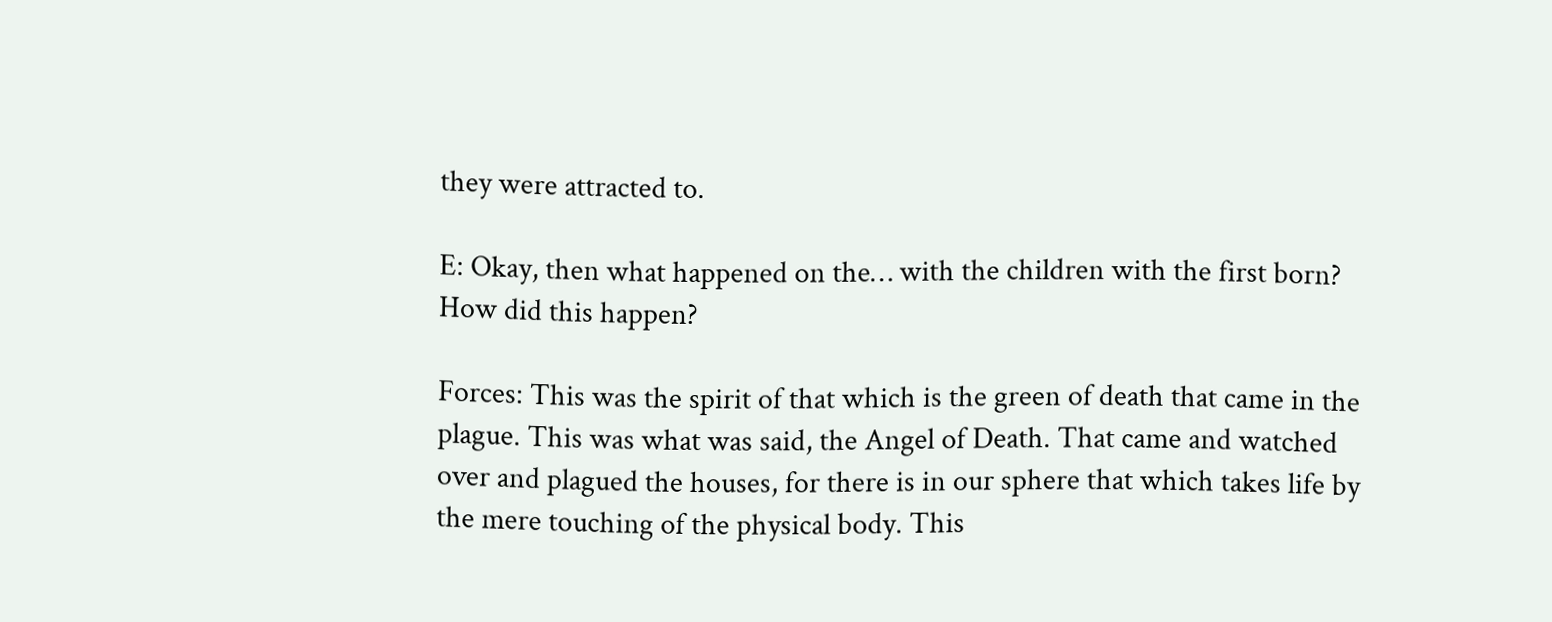they were attracted to.

E: Okay, then what happened on the… with the children with the first born? How did this happen?

Forces: This was the spirit of that which is the green of death that came in the plague. This was what was said, the Angel of Death. That came and watched over and plagued the houses, for there is in our sphere that which takes life by the mere touching of the physical body. This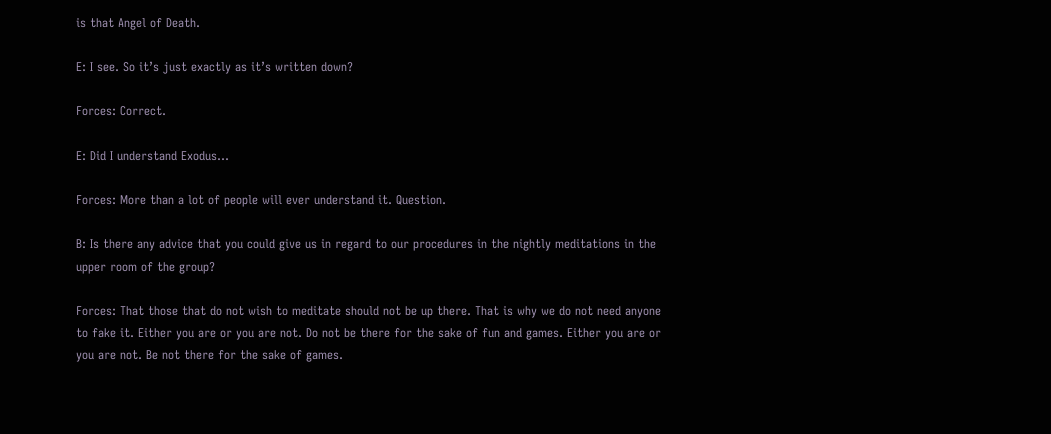is that Angel of Death.

E: I see. So it’s just exactly as it’s written down?

Forces: Correct.

E: Did I understand Exodus…

Forces: More than a lot of people will ever understand it. Question.

B: Is there any advice that you could give us in regard to our procedures in the nightly meditations in the upper room of the group?

Forces: That those that do not wish to meditate should not be up there. That is why we do not need anyone to fake it. Either you are or you are not. Do not be there for the sake of fun and games. Either you are or you are not. Be not there for the sake of games.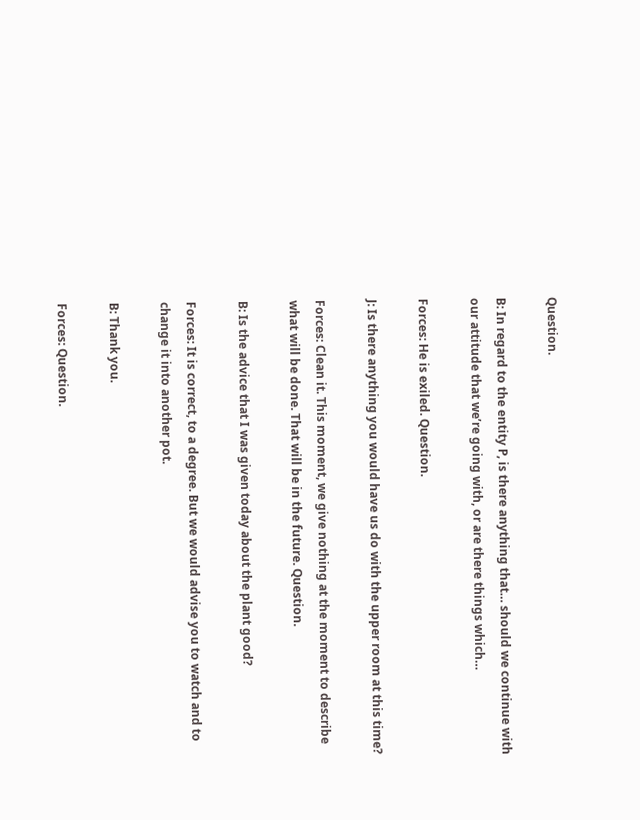Question.

B: In regard to the entity P, is there anything that… should we continue with our attitude that we’re going with, or are there things which…

Forces: He is exiled. Question.

J: Is there anything you would have us do with the upper room at this time?

Forces: Clean it. This moment, we give nothing at the moment to describe what will be done. That will be in the future. Question.

B: Is the advice that I was given today about the plant good?

Forces: It is correct, to a degree. But we would advise you to watch and to change it into another pot.

B: Thank you.

Forces: Question.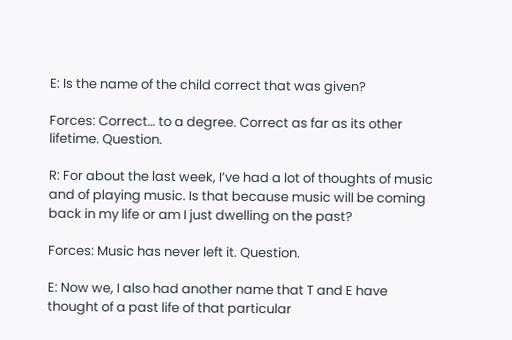E: Is the name of the child correct that was given?

Forces: Correct… to a degree. Correct as far as its other lifetime. Question.

R: For about the last week, I’ve had a lot of thoughts of music and of playing music. Is that because music will be coming back in my life or am I just dwelling on the past?

Forces: Music has never left it. Question.

E: Now we, I also had another name that T and E have thought of a past life of that particular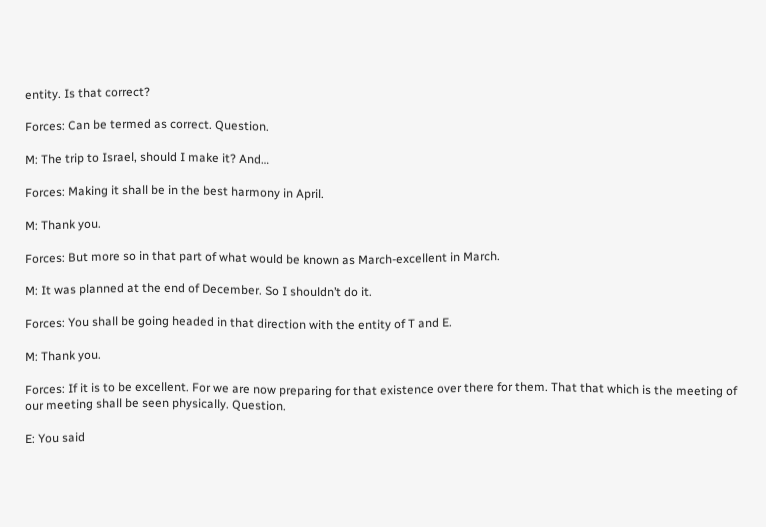entity. Is that correct?

Forces: Can be termed as correct. Question.

M: The trip to Israel, should I make it? And…

Forces: Making it shall be in the best harmony in April.

M: Thank you.

Forces: But more so in that part of what would be known as March-excellent in March.

M: It was planned at the end of December. So I shouldn’t do it.

Forces: You shall be going headed in that direction with the entity of T and E.

M: Thank you.

Forces: If it is to be excellent. For we are now preparing for that existence over there for them. That that which is the meeting of our meeting shall be seen physically. Question.

E: You said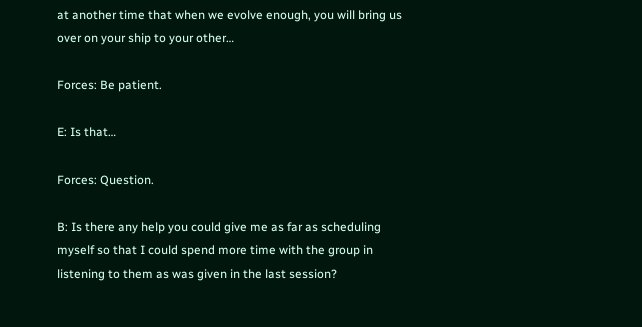at another time that when we evolve enough, you will bring us over on your ship to your other…

Forces: Be patient.

E: Is that…

Forces: Question.

B: Is there any help you could give me as far as scheduling myself so that I could spend more time with the group in listening to them as was given in the last session?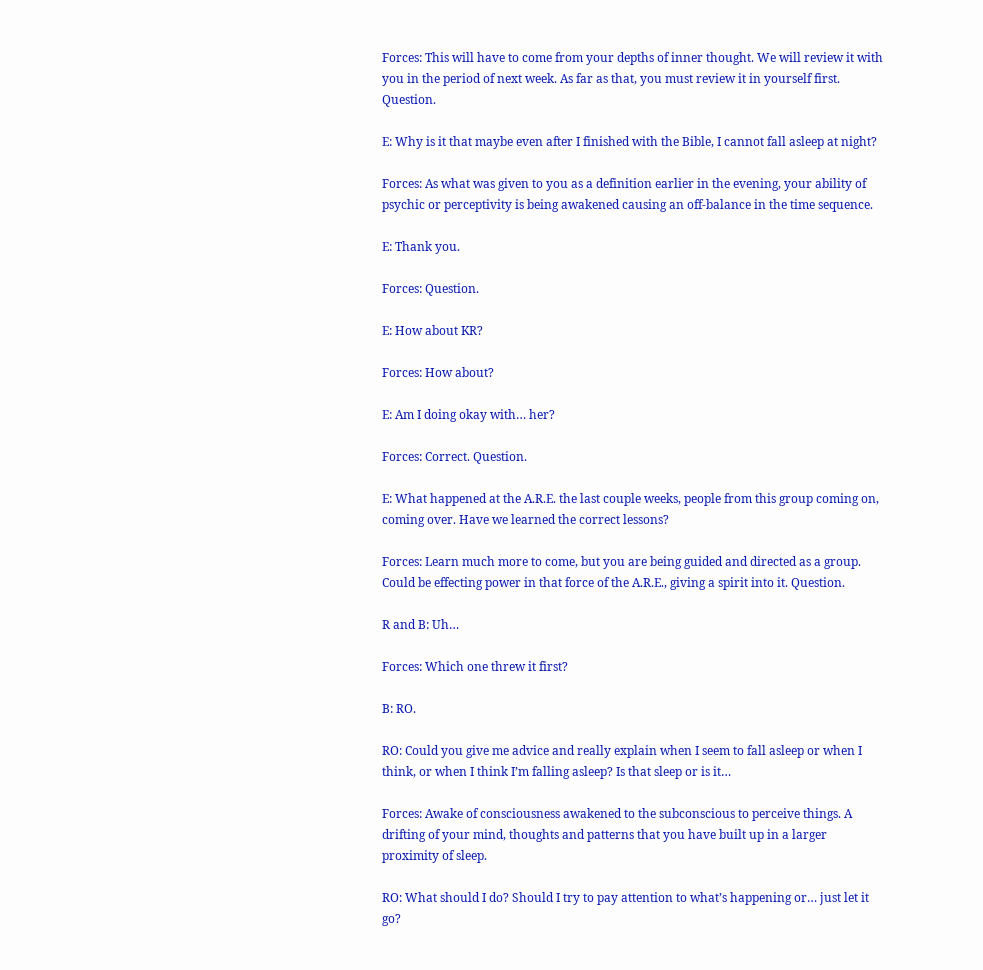Forces: This will have to come from your depths of inner thought. We will review it with you in the period of next week. As far as that, you must review it in yourself first. Question.

E: Why is it that maybe even after I finished with the Bible, I cannot fall asleep at night?

Forces: As what was given to you as a definition earlier in the evening, your ability of psychic or perceptivity is being awakened causing an off-balance in the time sequence.

E: Thank you.

Forces: Question.

E: How about KR?

Forces: How about?

E: Am I doing okay with… her?

Forces: Correct. Question.

E: What happened at the A.R.E. the last couple weeks, people from this group coming on, coming over. Have we learned the correct lessons?

Forces: Learn much more to come, but you are being guided and directed as a group. Could be effecting power in that force of the A.R.E., giving a spirit into it. Question.

R and B: Uh…

Forces: Which one threw it first?

B: RO.

RO: Could you give me advice and really explain when I seem to fall asleep or when I think, or when I think I’m falling asleep? Is that sleep or is it…

Forces: Awake of consciousness awakened to the subconscious to perceive things. A drifting of your mind, thoughts and patterns that you have built up in a larger proximity of sleep.

RO: What should I do? Should I try to pay attention to what’s happening or… just let it go?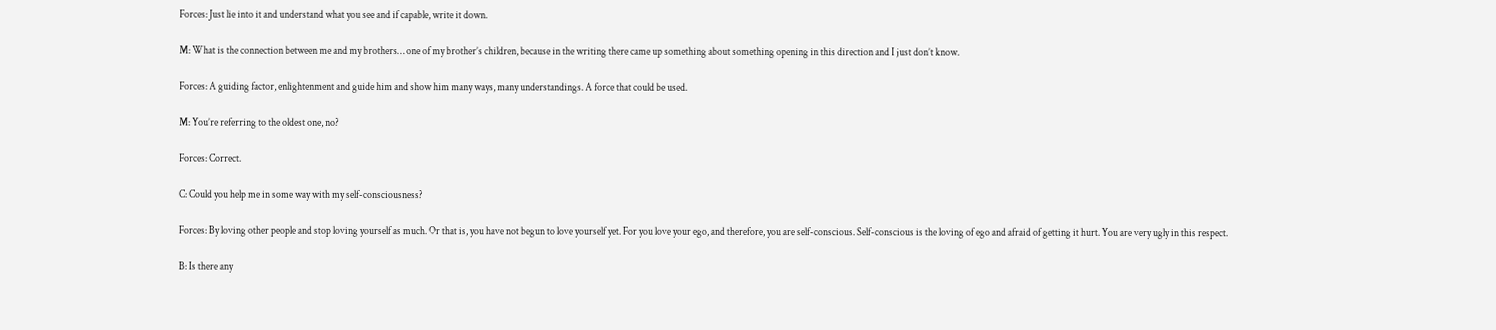Forces: Just lie into it and understand what you see and if capable, write it down.

M: What is the connection between me and my brothers… one of my brother’s children, because in the writing there came up something about something opening in this direction and I just don’t know.

Forces: A guiding factor, enlightenment and guide him and show him many ways, many understandings. A force that could be used.

M: You’re referring to the oldest one, no?

Forces: Correct.

C: Could you help me in some way with my self-consciousness?

Forces: By loving other people and stop loving yourself as much. Or that is, you have not begun to love yourself yet. For you love your ego, and therefore, you are self-conscious. Self-conscious is the loving of ego and afraid of getting it hurt. You are very ugly in this respect.

B: Is there any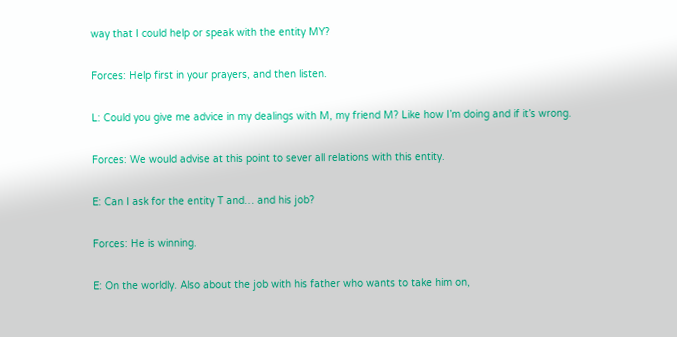way that I could help or speak with the entity MY?

Forces: Help first in your prayers, and then listen.

L: Could you give me advice in my dealings with M, my friend M? Like how I’m doing and if it’s wrong.

Forces: We would advise at this point to sever all relations with this entity.

E: Can I ask for the entity T and… and his job?

Forces: He is winning.

E: On the worldly. Also about the job with his father who wants to take him on,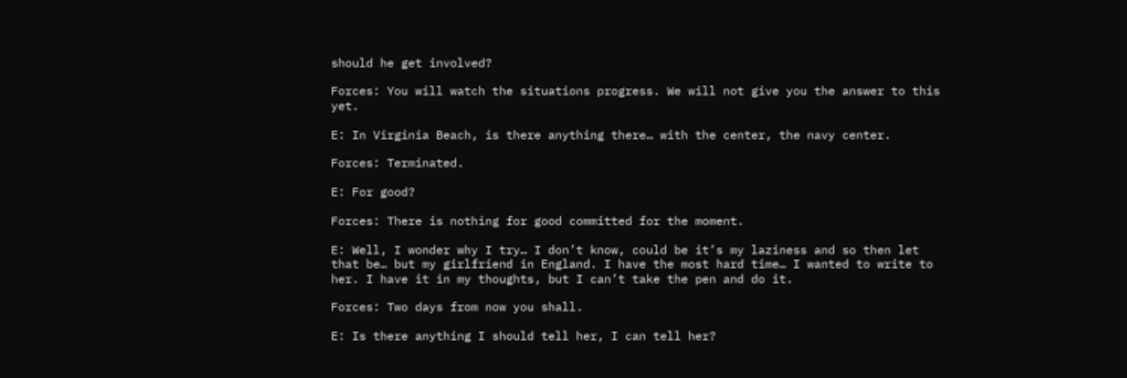should he get involved?

Forces: You will watch the situations progress. We will not give you the answer to this yet.

E: In Virginia Beach, is there anything there… with the center, the navy center.

Forces: Terminated.

E: For good?

Forces: There is nothing for good committed for the moment.

E: Well, I wonder why I try… I don’t know, could be it’s my laziness and so then let that be… but my girlfriend in England. I have the most hard time… I wanted to write to her. I have it in my thoughts, but I can’t take the pen and do it.

Forces: Two days from now you shall.

E: Is there anything I should tell her, I can tell her?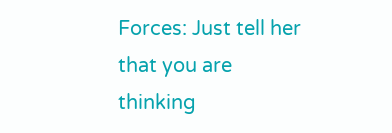Forces: Just tell her that you are thinking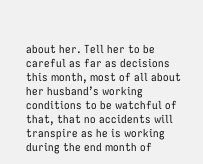about her. Tell her to be careful as far as decisions this month, most of all about her husband’s working conditions to be watchful of that, that no accidents will transpire as he is working during the end month of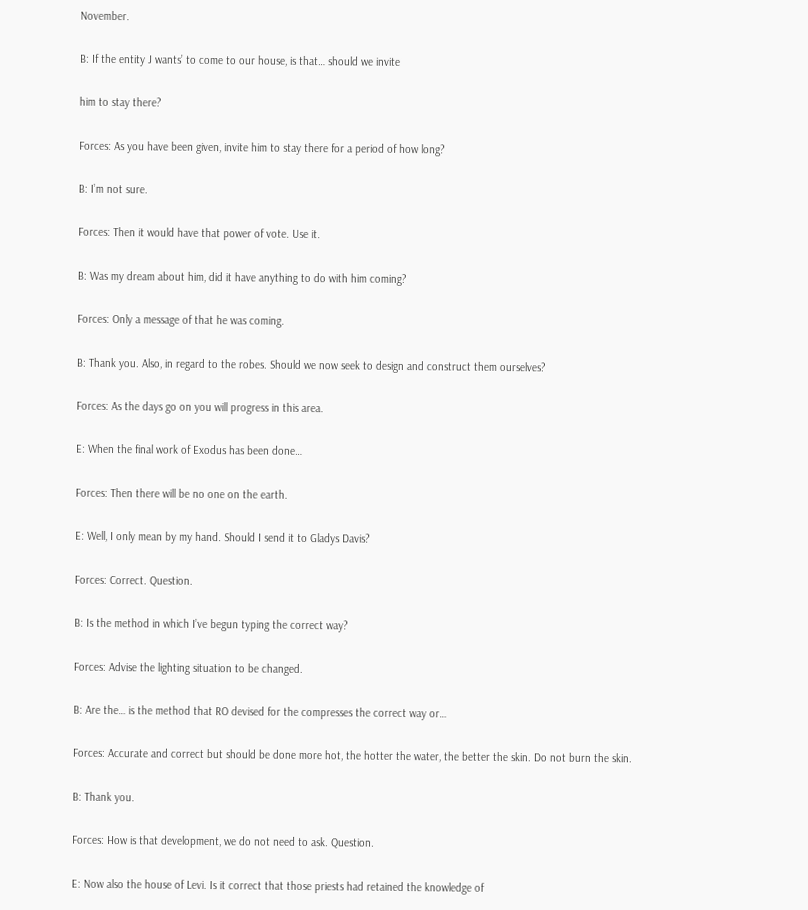November.

B: If the entity J wants’ to come to our house, is that… should we invite

him to stay there?

Forces: As you have been given, invite him to stay there for a period of how long?

B: I’m not sure.

Forces: Then it would have that power of vote. Use it.

B: Was my dream about him, did it have anything to do with him coming?

Forces: Only a message of that he was coming.

B: Thank you. Also, in regard to the robes. Should we now seek to design and construct them ourselves?

Forces: As the days go on you will progress in this area.

E: When the final work of Exodus has been done…

Forces: Then there will be no one on the earth.

E: Well, I only mean by my hand. Should I send it to Gladys Davis?

Forces: Correct. Question.

B: Is the method in which I’ve begun typing the correct way?

Forces: Advise the lighting situation to be changed.

B: Are the… is the method that RO devised for the compresses the correct way or…

Forces: Accurate and correct but should be done more hot, the hotter the water, the better the skin. Do not burn the skin.

B: Thank you.

Forces: How is that development, we do not need to ask. Question.

E: Now also the house of Levi. Is it correct that those priests had retained the knowledge of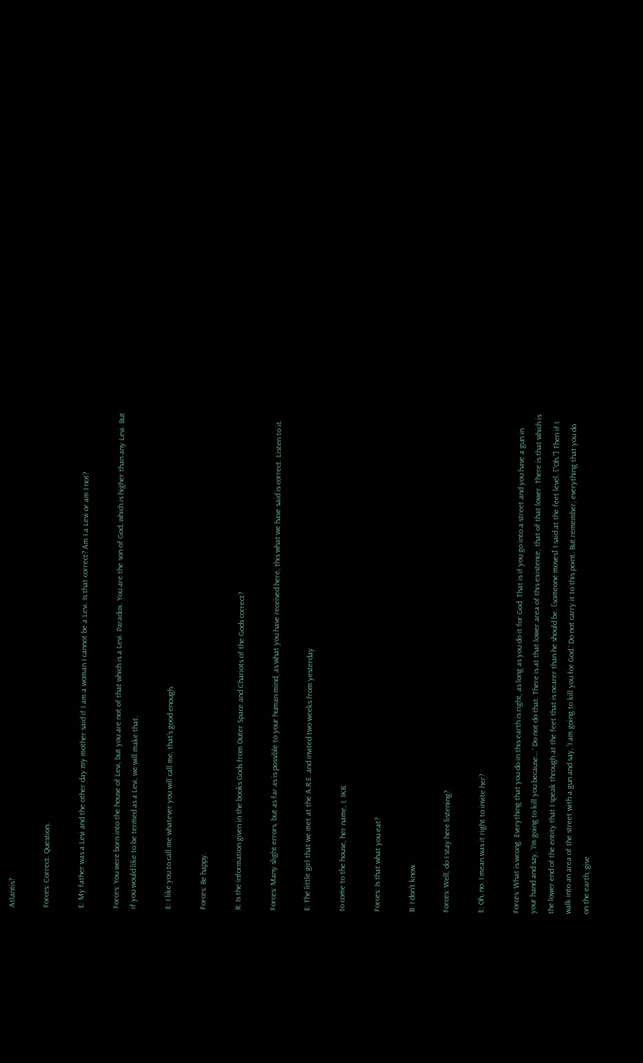Atlantis?

Forces: Correct. Question.

E: My father was a Levi and the other day my mother said if I am a woman I cannot be a Levi. Is that correct? Am I a Levi or am I not?

Forces: You were born into the house of Levi, but you are not of that which is a Levi. Paradox. You are the son of God, which is higher than any Levi. But if you would like to be termed as a Levi, we will make that.

E: I like you to call me whatever you will call me, that’s good enough.

Forces: Be happy.

R: Is the information given in the books Gods from Outer Space and Chariots of the Gods correct?

Forces: Many slight errors, but as far as is possible to your human mind, as what you have received here, this what we have said is correct. Listen to it.

E: The little girl that we met at the A.R.E. and invited two weeks from yesterday

to come to the house, her name, I, IKB.

Forces: Is that what you eat?

B: I don’t know.

Forces: Well, do I stay here listening?

E: Oh, no. I mean was it right to invite her?

Forces: What is wrong. Everything that you do in this earth is right, as long as you do it for God. That is if you go into a street and you have a gun in your hand and say, ‘I’m going to kill you because… ‘ Do not do that. There is at that lower area of this existence, that of that lower. There is that which is the lower end of the entity that I speak through at the feet that is nearer than he should be. [someone moves] I said at the feet level. [“Oh.”] Then if I walk into an area of the street with a gun and say, ‘I am going to kill you for God.’ Do not carry it to this point. But remember, everything that you do on the earth, give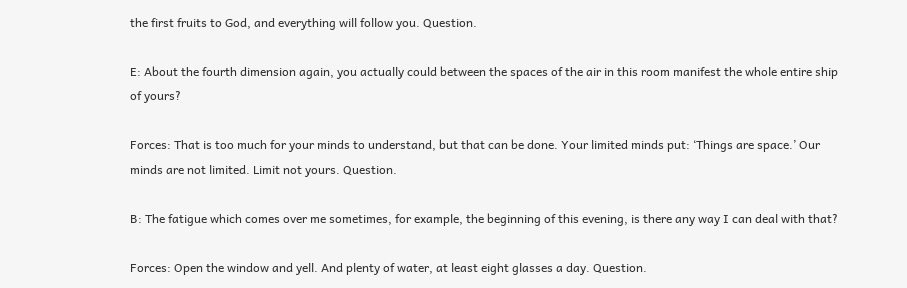the first fruits to God, and everything will follow you. Question.

E: About the fourth dimension again, you actually could between the spaces of the air in this room manifest the whole entire ship of yours?

Forces: That is too much for your minds to understand, but that can be done. Your limited minds put: ‘Things are space.’ Our minds are not limited. Limit not yours. Question.

B: The fatigue which comes over me sometimes, for example, the beginning of this evening, is there any way I can deal with that?

Forces: Open the window and yell. And plenty of water, at least eight glasses a day. Question.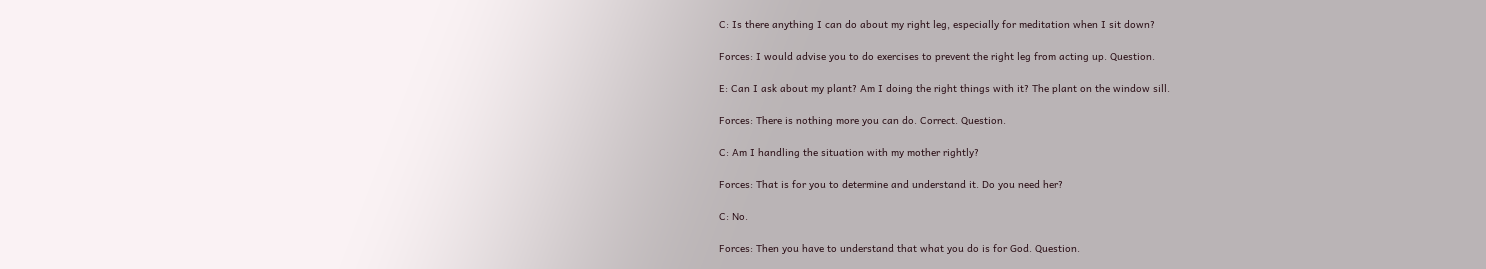C: Is there anything I can do about my right leg, especially for meditation when I sit down?

Forces: I would advise you to do exercises to prevent the right leg from acting up. Question.

E: Can I ask about my plant? Am I doing the right things with it? The plant on the window sill.

Forces: There is nothing more you can do. Correct. Question.

C: Am I handling the situation with my mother rightly?

Forces: That is for you to determine and understand it. Do you need her?

C: No.

Forces: Then you have to understand that what you do is for God. Question.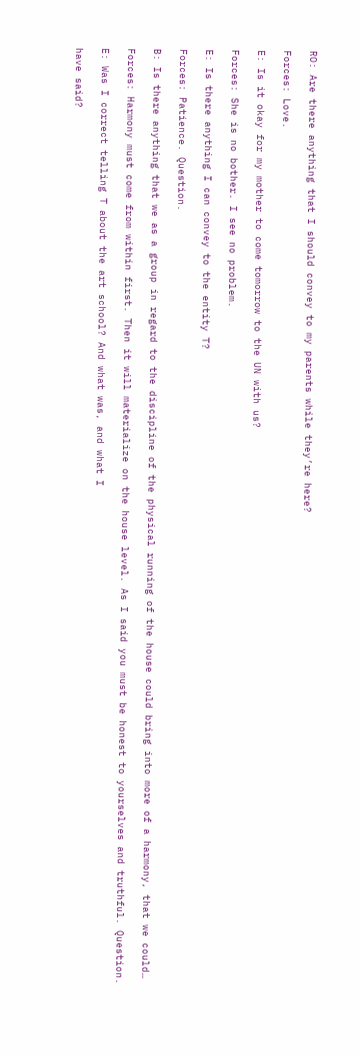RO: Are there anything that I should convey to my parents while they’re here?

Forces: Love.

E: Is it okay for my mother to come tomorrow to the UN with us?

Forces: She is no bother. I see no problem.

E: Is there anything I can convey to the entity T?

Forces: Patience. Question.

B: Is there anything that we as a group in regard to the discipline of the physical running of the house could bring into more of a harmony, that we could…

Forces: Harmony must come from within first. Then it will materialize on the house level. As I said you must be honest to yourselves and truthful. Question.

E: Was I correct telling T about the art school? And what was, and what I

have said?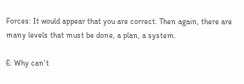Forces: It would appear that you are correct. Then again, there are many levels that must be done, a plan, a system.

E: Why can’t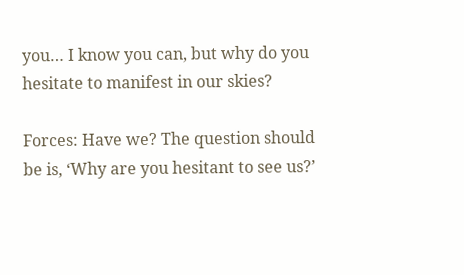you… I know you can, but why do you hesitate to manifest in our skies?

Forces: Have we? The question should be is, ‘Why are you hesitant to see us?’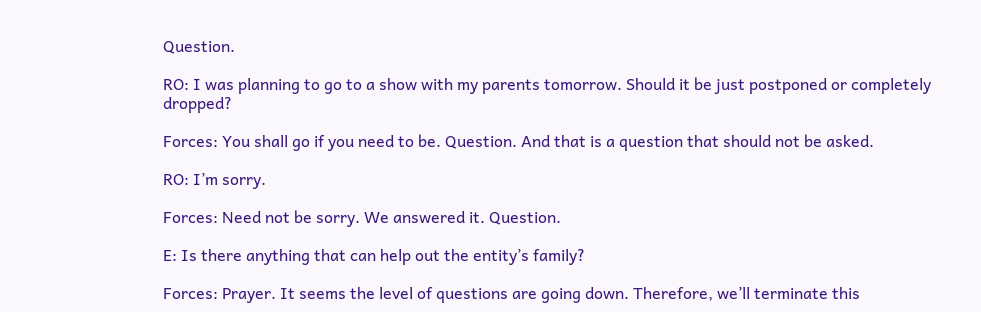Question.

RO: I was planning to go to a show with my parents tomorrow. Should it be just postponed or completely dropped?

Forces: You shall go if you need to be. Question. And that is a question that should not be asked.

RO: I’m sorry.

Forces: Need not be sorry. We answered it. Question.

E: Is there anything that can help out the entity’s family?

Forces: Prayer. It seems the level of questions are going down. Therefore, we’ll terminate this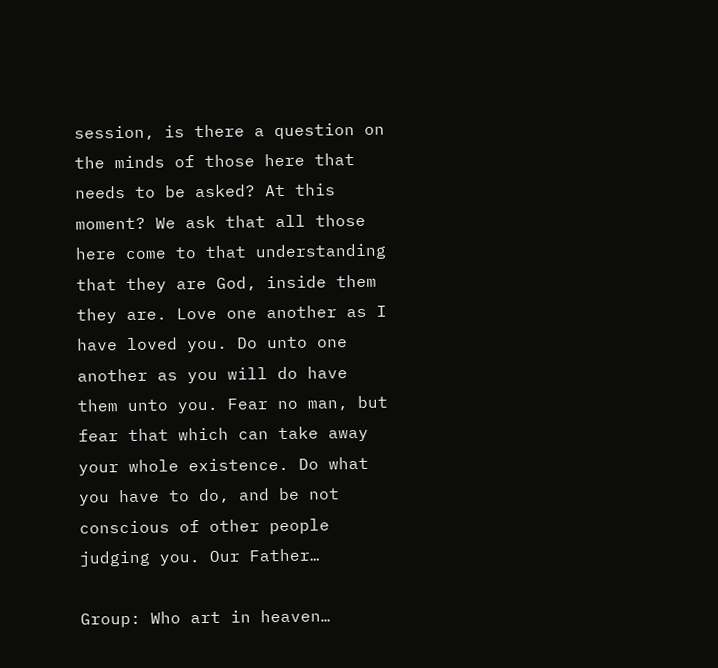session, is there a question on the minds of those here that needs to be asked? At this moment? We ask that all those here come to that understanding that they are God, inside them they are. Love one another as I have loved you. Do unto one another as you will do have them unto you. Fear no man, but fear that which can take away your whole existence. Do what you have to do, and be not conscious of other people judging you. Our Father…

Group: Who art in heaven…